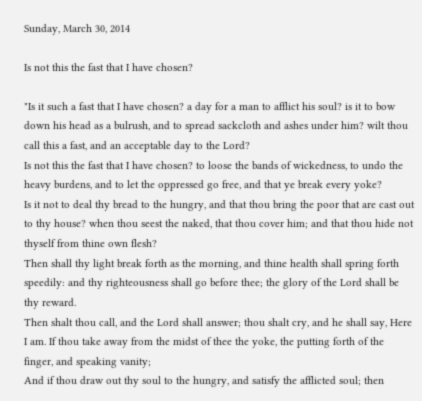Sunday, March 30, 2014

Is not this the fast that I have chosen?

"Is it such a fast that I have chosen? a day for a man to afflict his soul? is it to bow down his head as a bulrush, and to spread sackcloth and ashes under him? wilt thou call this a fast, and an acceptable day to the Lord?
Is not this the fast that I have chosen? to loose the bands of wickedness, to undo the heavy burdens, and to let the oppressed go free, and that ye break every yoke?
Is it not to deal thy bread to the hungry, and that thou bring the poor that are cast out to thy house? when thou seest the naked, that thou cover him; and that thou hide not thyself from thine own flesh?
Then shall thy light break forth as the morning, and thine health shall spring forth speedily: and thy righteousness shall go before thee; the glory of the Lord shall be thy reward.
Then shalt thou call, and the Lord shall answer; thou shalt cry, and he shall say, Here I am. If thou take away from the midst of thee the yoke, the putting forth of the finger, and speaking vanity;
And if thou draw out thy soul to the hungry, and satisfy the afflicted soul; then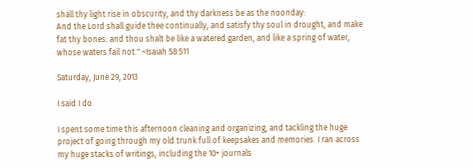shall thy light rise in obscurity, and thy darkness be as the noonday:
And the Lord shall guide thee continually, and satisfy thy soul in drought, and make fat thy bones: and thou shalt be like a watered garden, and like a spring of water, whose waters fail not." ~Isaiah 58:511

Saturday, June 29, 2013

I said I do

I spent some time this afternoon cleaning and organizing, and tackling the huge project of going through my old trunk full of keepsakes and memories. I ran across my huge stacks of writings, including the 10+ journals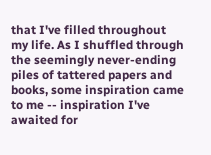that I've filled throughout my life. As I shuffled through the seemingly never-ending piles of tattered papers and books, some inspiration came to me -- inspiration I've awaited for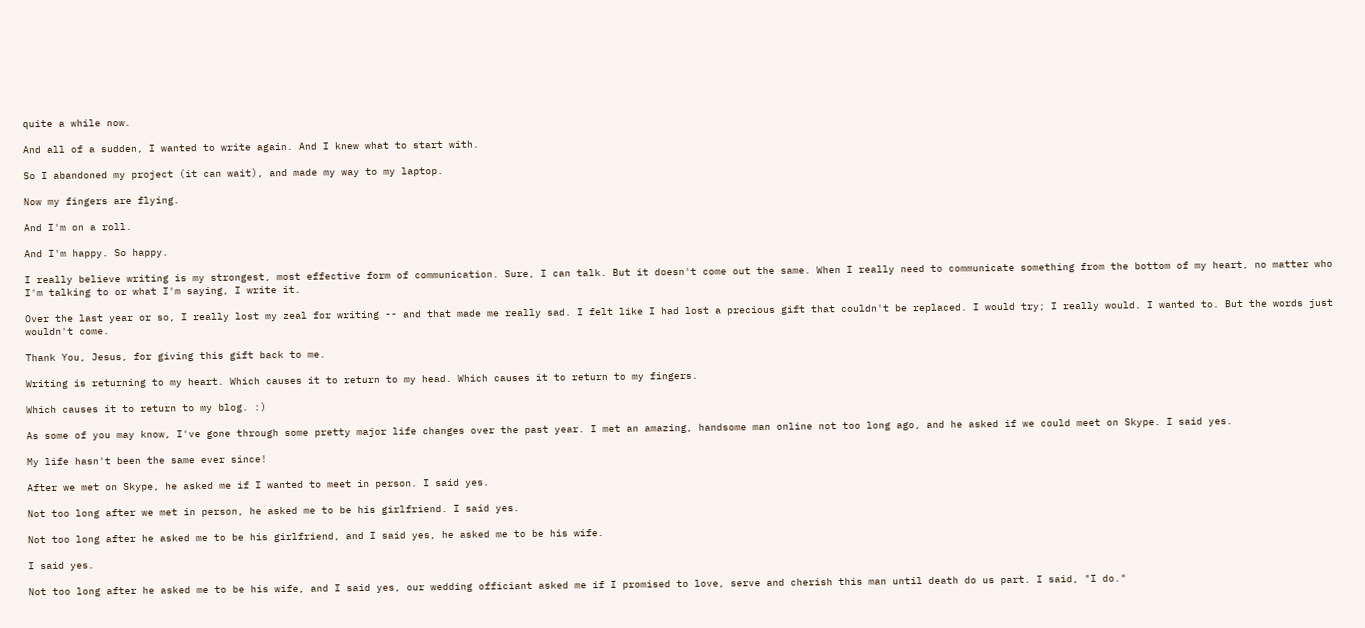quite a while now.

And all of a sudden, I wanted to write again. And I knew what to start with.

So I abandoned my project (it can wait), and made my way to my laptop.

Now my fingers are flying.

And I'm on a roll.

And I'm happy. So happy.

I really believe writing is my strongest, most effective form of communication. Sure, I can talk. But it doesn't come out the same. When I really need to communicate something from the bottom of my heart, no matter who I'm talking to or what I'm saying, I write it.

Over the last year or so, I really lost my zeal for writing -- and that made me really sad. I felt like I had lost a precious gift that couldn't be replaced. I would try; I really would. I wanted to. But the words just wouldn't come.

Thank You, Jesus, for giving this gift back to me.

Writing is returning to my heart. Which causes it to return to my head. Which causes it to return to my fingers.

Which causes it to return to my blog. :)

As some of you may know, I've gone through some pretty major life changes over the past year. I met an amazing, handsome man online not too long ago, and he asked if we could meet on Skype. I said yes.

My life hasn't been the same ever since!

After we met on Skype, he asked me if I wanted to meet in person. I said yes.

Not too long after we met in person, he asked me to be his girlfriend. I said yes.

Not too long after he asked me to be his girlfriend, and I said yes, he asked me to be his wife.

I said yes.

Not too long after he asked me to be his wife, and I said yes, our wedding officiant asked me if I promised to love, serve and cherish this man until death do us part. I said, "I do."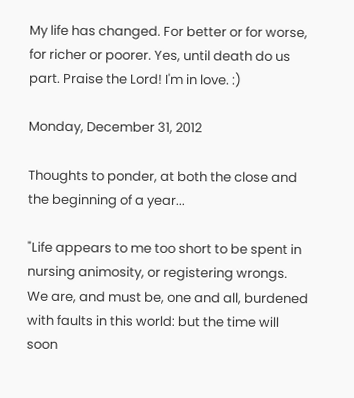My life has changed. For better or for worse, for richer or poorer. Yes, until death do us part. Praise the Lord! I'm in love. :)

Monday, December 31, 2012

Thoughts to ponder, at both the close and the beginning of a year...

"Life appears to me too short to be spent in nursing animosity, or registering wrongs. We are, and must be, one and all, burdened with faults in this world: but the time will soon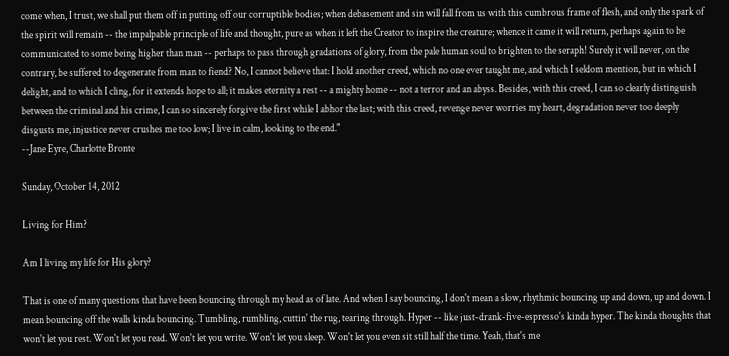come when, I trust, we shall put them off in putting off our corruptible bodies; when debasement and sin will fall from us with this cumbrous frame of flesh, and only the spark of the spirit will remain -- the impalpable principle of life and thought, pure as when it left the Creator to inspire the creature; whence it came it will return, perhaps again to be communicated to some being higher than man -- perhaps to pass through gradations of glory, from the pale human soul to brighten to the seraph! Surely it will never, on the contrary, be suffered to degenerate from man to fiend? No, I cannot believe that: I hold another creed, which no one ever taught me, and which I seldom mention, but in which I delight, and to which I cling, for it extends hope to all; it makes eternity a rest -- a mighty home -- not a terror and an abyss. Besides, with this creed, I can so clearly distinguish between the criminal and his crime, I can so sincerely forgive the first while I abhor the last; with this creed, revenge never worries my heart, degradation never too deeply disgusts me, injustice never crushes me too low; I live in calm, looking to the end."
--Jane Eyre, Charlotte Bronte

Sunday, October 14, 2012

Living for Him?

Am I living my life for His glory?

That is one of many questions that have been bouncing through my head as of late. And when I say bouncing, I don't mean a slow, rhythmic bouncing up and down, up and down. I mean bouncing off the walls kinda bouncing. Tumbling, rumbling, cuttin' the rug, tearing through. Hyper -- like just-drank-five-espresso's kinda hyper. The kinda thoughts that won't let you rest. Won't let you read. Won't let you write. Won't let you sleep. Won't let you even sit still half the time. Yeah, that's me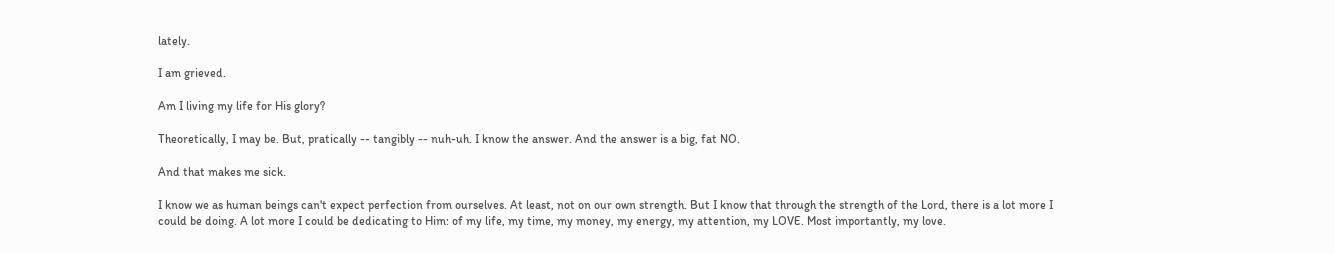lately.

I am grieved.

Am I living my life for His glory?

Theoretically, I may be. But, pratically -- tangibly -- nuh-uh. I know the answer. And the answer is a big, fat NO.

And that makes me sick.

I know we as human beings can't expect perfection from ourselves. At least, not on our own strength. But I know that through the strength of the Lord, there is a lot more I could be doing. A lot more I could be dedicating to Him: of my life, my time, my money, my energy, my attention, my LOVE. Most importantly, my love.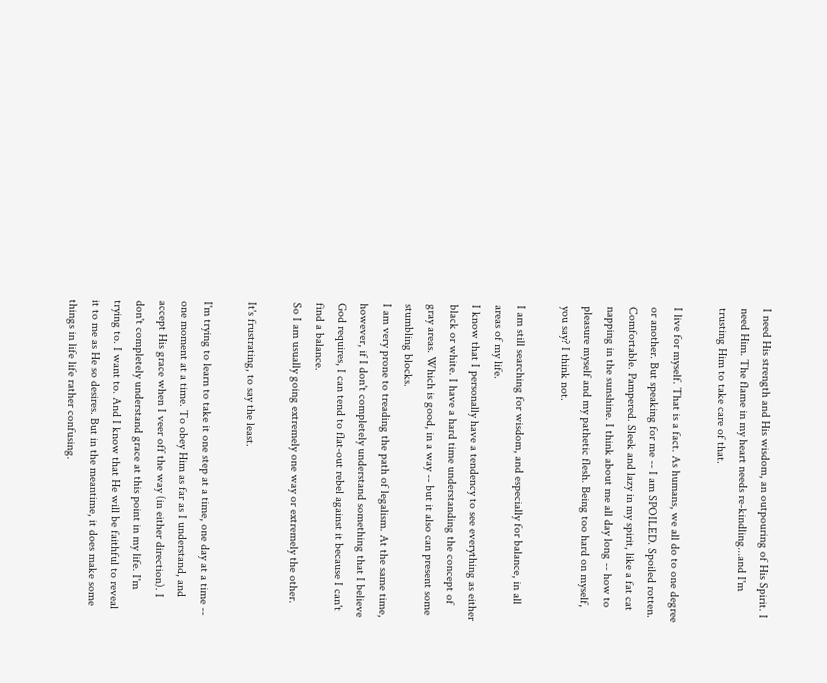I need His strength and His wisdom, an outpouring of His Spirit. I need Him. The flame in my heart needs re-kindling...and I'm trusting Him to take care of that.

I live for myself. That is a fact. As humans, we all do to one degree or another. But speaking for me -- I am SPOILED. Spoiled rotten. Comfortable. Pampered. Sleek and lazy in my spirit, like a fat cat napping in the sunshine. I think about me all day long -- how to pleasure myself and my pathetic flesh. Being too hard on myself, you say? I think not.

I am still searching for wisdom, and especially for balance, in all areas of my life.
I know that I personally have a tendency to see everything as either black or white. I have a hard time understanding the concept of gray areas. Which is good, in a way -- but it also can present some stumbling blocks.
I am very prone to treading the path of legalism. At the same time, however, if I don't completely understand something that I believe God requires, I can tend to flat-out rebel against it because I can't find a balance.
So I am usually going extremely one way or extremely the other.

It's frustrating, to say the least.

I'm trying to learn to take it one step at a time, one day at a time -- one moment at a time. To obey Him as far as I understand, and accept His grace when I veer off the way (in either direction). I don't completely understand grace at this point in my life. I'm trying to. I want to. And I know that He will be faithful to reveal it to me as He so desires. But in the meantime, it does make some things in life life rather confusing.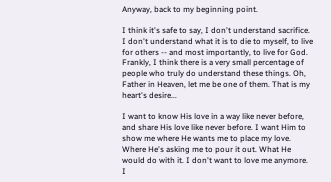Anyway, back to my beginning point.

I think it's safe to say, I don't understand sacrifice. I don't understand what it is to die to myself, to live for others -- and most importantly, to live for God. Frankly, I think there is a very small percentage of people who truly do understand these things. Oh, Father in Heaven, let me be one of them. That is my heart's desire...

I want to know His love in a way like never before, and share His love like never before. I want Him to show me where He wants me to place my love. Where He's asking me to pour it out. What He would do with it. I don't want to love me anymore. I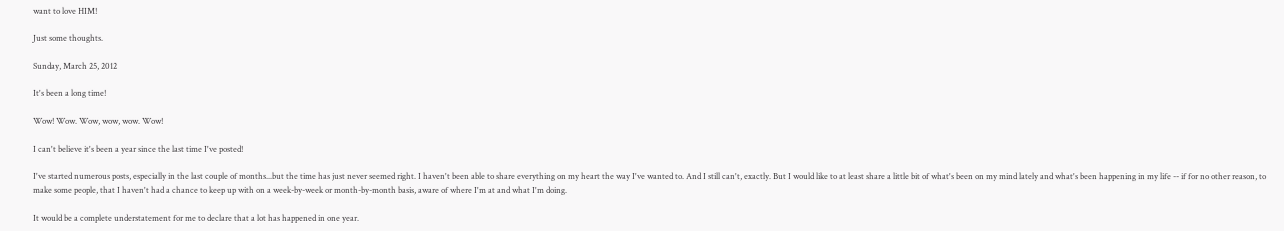want to love HIM!

Just some thoughts.

Sunday, March 25, 2012

It's been a long time!

Wow! Wow. Wow, wow, wow. Wow!

I can't believe it's been a year since the last time I've posted!

I've started numerous posts, especially in the last couple of months...but the time has just never seemed right. I haven't been able to share everything on my heart the way I've wanted to. And I still can't, exactly. But I would like to at least share a little bit of what's been on my mind lately and what's been happening in my life -- if for no other reason, to make some people, that I haven't had a chance to keep up with on a week-by-week or month-by-month basis, aware of where I'm at and what I'm doing.

It would be a complete understatement for me to declare that a lot has happened in one year.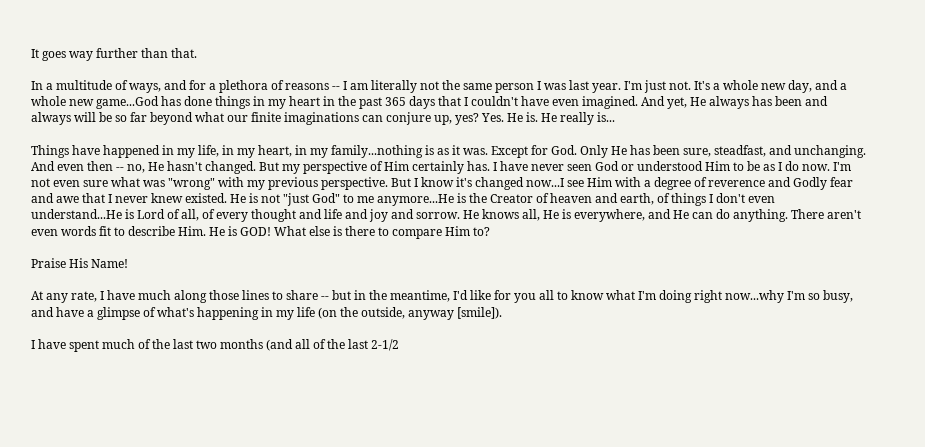It goes way further than that.

In a multitude of ways, and for a plethora of reasons -- I am literally not the same person I was last year. I'm just not. It's a whole new day, and a whole new game...God has done things in my heart in the past 365 days that I couldn't have even imagined. And yet, He always has been and always will be so far beyond what our finite imaginations can conjure up, yes? Yes. He is. He really is...

Things have happened in my life, in my heart, in my family...nothing is as it was. Except for God. Only He has been sure, steadfast, and unchanging.
And even then -- no, He hasn't changed. But my perspective of Him certainly has. I have never seen God or understood Him to be as I do now. I'm not even sure what was "wrong" with my previous perspective. But I know it's changed now...I see Him with a degree of reverence and Godly fear and awe that I never knew existed. He is not "just God" to me anymore...He is the Creator of heaven and earth, of things I don't even understand...He is Lord of all, of every thought and life and joy and sorrow. He knows all, He is everywhere, and He can do anything. There aren't even words fit to describe Him. He is GOD! What else is there to compare Him to?

Praise His Name!

At any rate, I have much along those lines to share -- but in the meantime, I'd like for you all to know what I'm doing right now...why I'm so busy, and have a glimpse of what's happening in my life (on the outside, anyway [smile]).

I have spent much of the last two months (and all of the last 2-1/2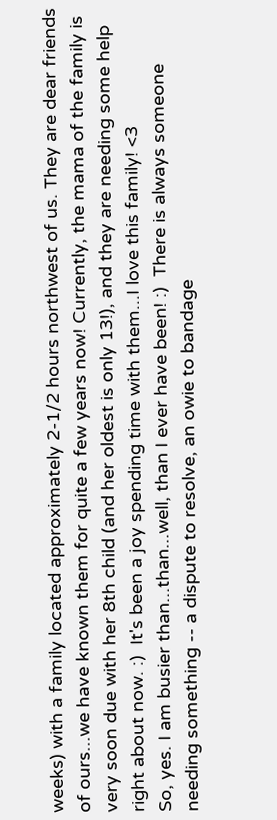weeks) with a family located approximately 2-1/2 hours northwest of us. They are dear friends of ours...we have known them for quite a few years now! Currently, the mama of the family is very soon due with her 8th child (and her oldest is only 13!), and they are needing some help right about now. :)  It's been a joy spending time with them...I love this family! <3
So, yes. I am busier than...than...well, than I ever have been! :)  There is always someone needing something -- a dispute to resolve, an owie to bandage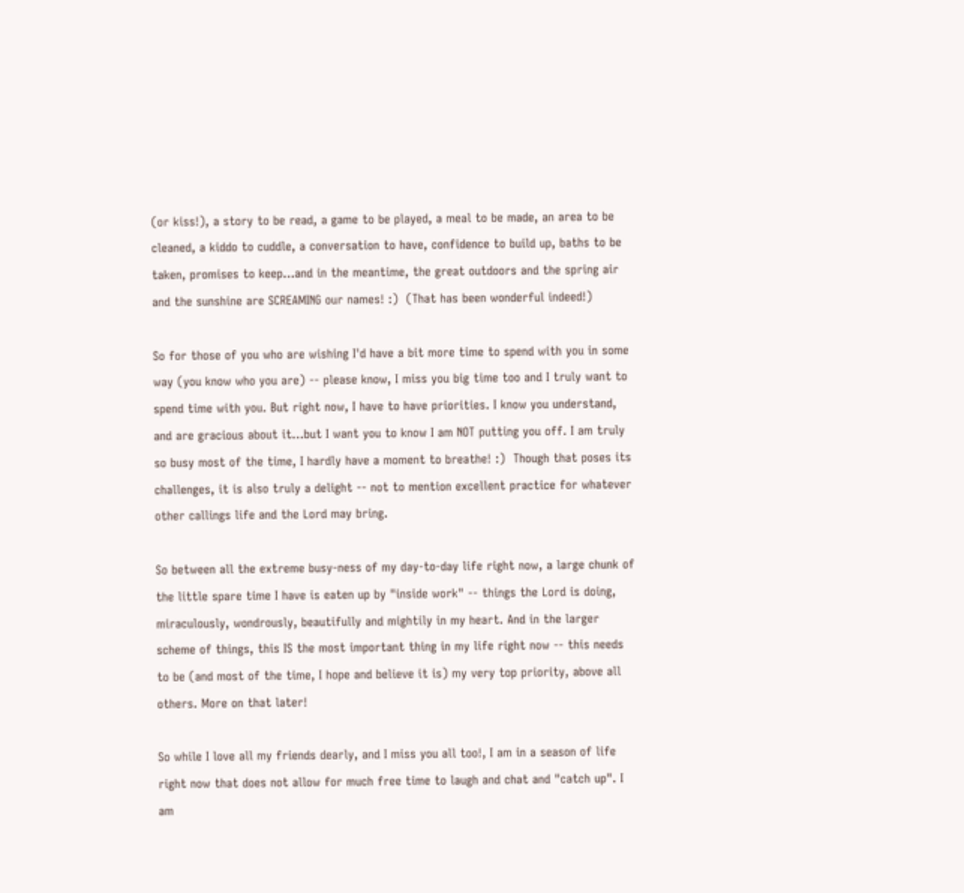(or kiss!), a story to be read, a game to be played, a meal to be made, an area to be cleaned, a kiddo to cuddle, a conversation to have, confidence to build up, baths to be taken, promises to keep...and in the meantime, the great outdoors and the spring air and the sunshine are SCREAMING our names! :)  (That has been wonderful indeed!)

So for those of you who are wishing I'd have a bit more time to spend with you in some way (you know who you are) -- please know, I miss you big time too and I truly want to spend time with you. But right now, I have to have priorities. I know you understand, and are gracious about it...but I want you to know I am NOT putting you off. I am truly so busy most of the time, I hardly have a moment to breathe! :)  Though that poses its challenges, it is also truly a delight -- not to mention excellent practice for whatever other callings life and the Lord may bring.

So between all the extreme busy-ness of my day-to-day life right now, a large chunk of the little spare time I have is eaten up by "inside work" -- things the Lord is doing, miraculously, wondrously, beautifully and mightily in my heart. And in the larger scheme of things, this IS the most important thing in my life right now -- this needs to be (and most of the time, I hope and believe it is) my very top priority, above all others. More on that later!

So while I love all my friends dearly, and I miss you all too!, I am in a season of life right now that does not allow for much free time to laugh and chat and "catch up". I am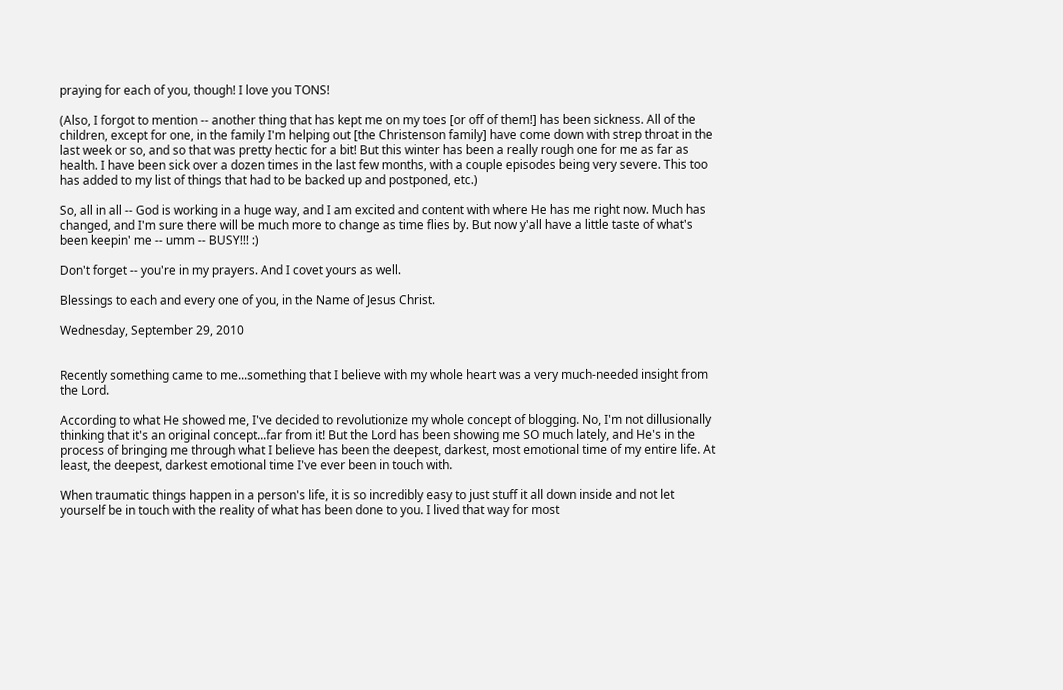praying for each of you, though! I love you TONS!

(Also, I forgot to mention -- another thing that has kept me on my toes [or off of them!] has been sickness. All of the children, except for one, in the family I'm helping out [the Christenson family] have come down with strep throat in the last week or so, and so that was pretty hectic for a bit! But this winter has been a really rough one for me as far as health. I have been sick over a dozen times in the last few months, with a couple episodes being very severe. This too has added to my list of things that had to be backed up and postponed, etc.)

So, all in all -- God is working in a huge way, and I am excited and content with where He has me right now. Much has changed, and I'm sure there will be much more to change as time flies by. But now y'all have a little taste of what's been keepin' me -- umm -- BUSY!!! :)

Don't forget -- you're in my prayers. And I covet yours as well.

Blessings to each and every one of you, in the Name of Jesus Christ.

Wednesday, September 29, 2010


Recently something came to me...something that I believe with my whole heart was a very much-needed insight from the Lord.

According to what He showed me, I've decided to revolutionize my whole concept of blogging. No, I'm not dillusionally thinking that it's an original concept...far from it! But the Lord has been showing me SO much lately, and He's in the process of bringing me through what I believe has been the deepest, darkest, most emotional time of my entire life. At least, the deepest, darkest emotional time I've ever been in touch with.

When traumatic things happen in a person's life, it is so incredibly easy to just stuff it all down inside and not let yourself be in touch with the reality of what has been done to you. I lived that way for most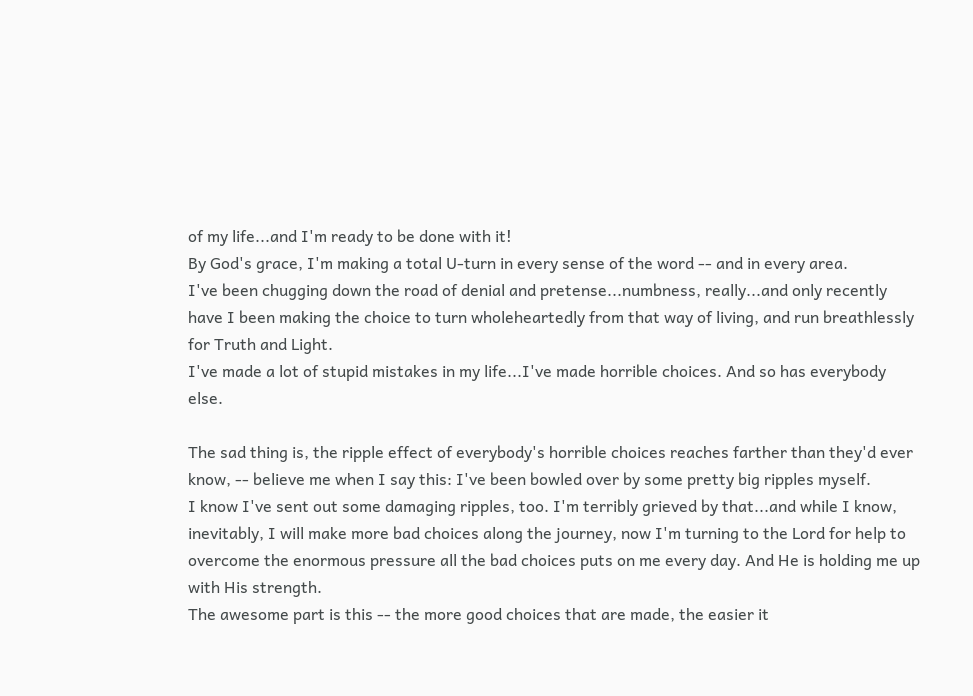of my life...and I'm ready to be done with it!
By God's grace, I'm making a total U-turn in every sense of the word -- and in every area.
I've been chugging down the road of denial and pretense...numbness, really...and only recently have I been making the choice to turn wholeheartedly from that way of living, and run breathlessly for Truth and Light.
I've made a lot of stupid mistakes in my life...I've made horrible choices. And so has everybody else.

The sad thing is, the ripple effect of everybody's horrible choices reaches farther than they'd ever know, -- believe me when I say this: I've been bowled over by some pretty big ripples myself.
I know I've sent out some damaging ripples, too. I'm terribly grieved by that...and while I know, inevitably, I will make more bad choices along the journey, now I'm turning to the Lord for help to overcome the enormous pressure all the bad choices puts on me every day. And He is holding me up with His strength.
The awesome part is this -- the more good choices that are made, the easier it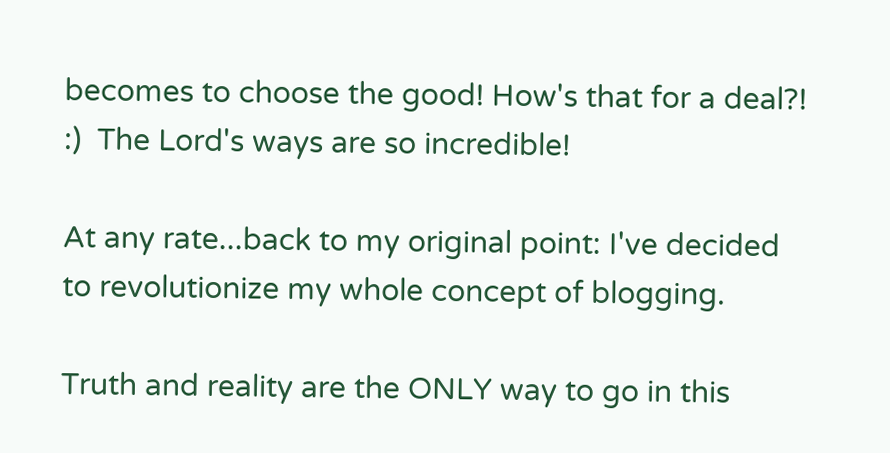becomes to choose the good! How's that for a deal?! :)  The Lord's ways are so incredible!

At any rate...back to my original point: I've decided to revolutionize my whole concept of blogging.

Truth and reality are the ONLY way to go in this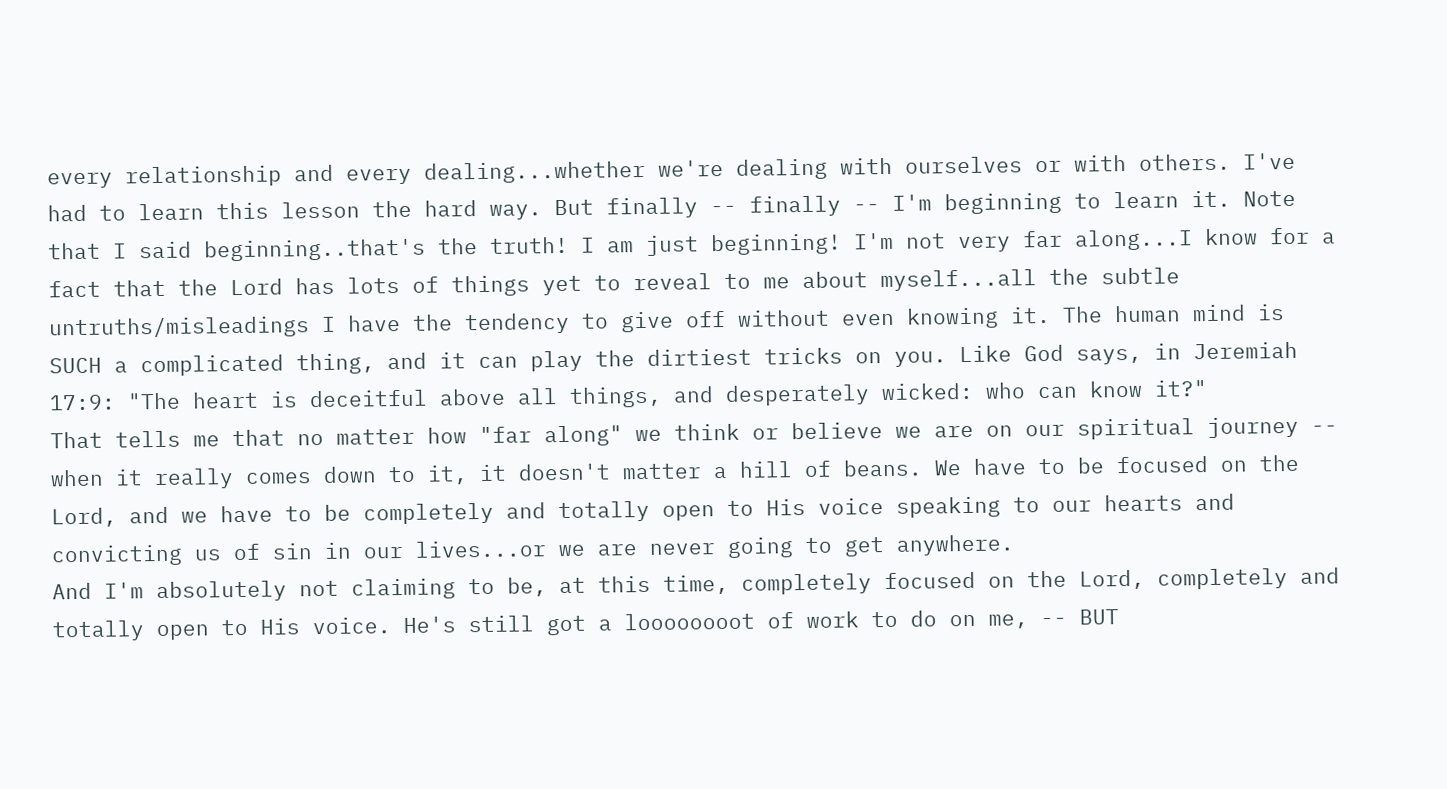every relationship and every dealing...whether we're dealing with ourselves or with others. I've had to learn this lesson the hard way. But finally -- finally -- I'm beginning to learn it. Note that I said beginning..that's the truth! I am just beginning! I'm not very far along...I know for a fact that the Lord has lots of things yet to reveal to me about myself...all the subtle untruths/misleadings I have the tendency to give off without even knowing it. The human mind is SUCH a complicated thing, and it can play the dirtiest tricks on you. Like God says, in Jeremiah 17:9: "The heart is deceitful above all things, and desperately wicked: who can know it?"
That tells me that no matter how "far along" we think or believe we are on our spiritual journey -- when it really comes down to it, it doesn't matter a hill of beans. We have to be focused on the Lord, and we have to be completely and totally open to His voice speaking to our hearts and convicting us of sin in our lives...or we are never going to get anywhere.
And I'm absolutely not claiming to be, at this time, completely focused on the Lord, completely and totally open to His voice. He's still got a loooooooot of work to do on me, -- BUT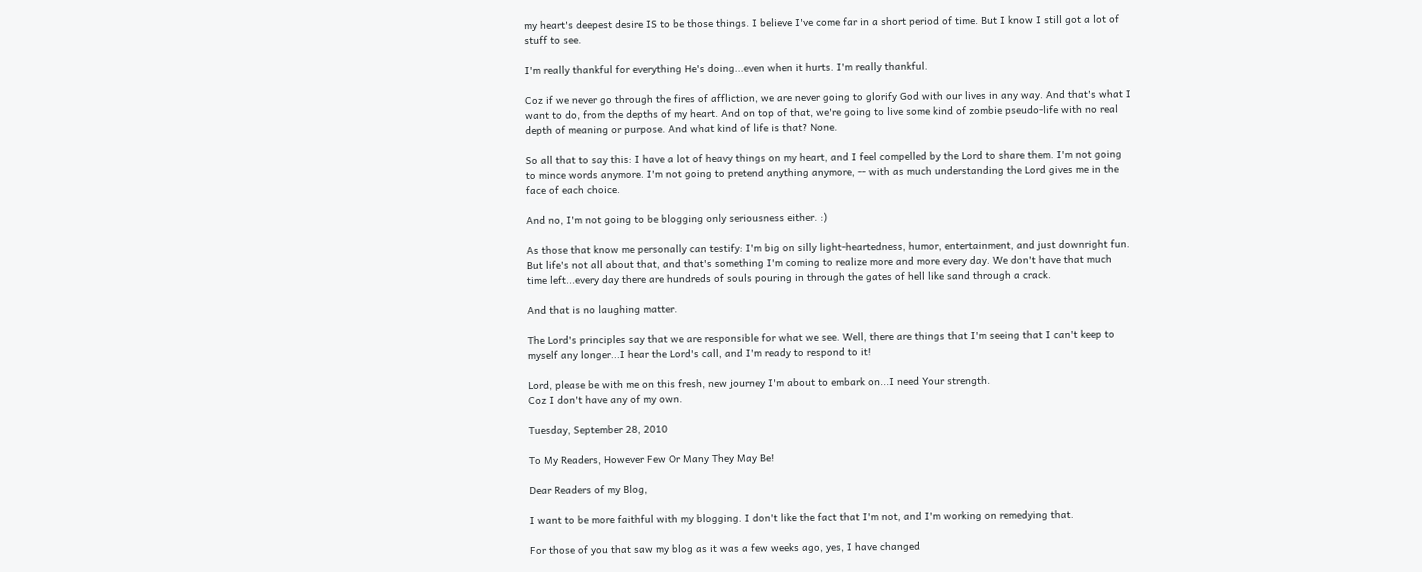my heart's deepest desire IS to be those things. I believe I've come far in a short period of time. But I know I still got a lot of stuff to see.

I'm really thankful for everything He's doing...even when it hurts. I'm really thankful.

Coz if we never go through the fires of affliction, we are never going to glorify God with our lives in any way. And that's what I want to do, from the depths of my heart. And on top of that, we're going to live some kind of zombie pseudo-life with no real depth of meaning or purpose. And what kind of life is that? None.

So all that to say this: I have a lot of heavy things on my heart, and I feel compelled by the Lord to share them. I'm not going to mince words anymore. I'm not going to pretend anything anymore, -- with as much understanding the Lord gives me in the face of each choice.

And no, I'm not going to be blogging only seriousness either. :)

As those that know me personally can testify: I'm big on silly light-heartedness, humor, entertainment, and just downright fun. But life's not all about that, and that's something I'm coming to realize more and more every day. We don't have that much time left...every day there are hundreds of souls pouring in through the gates of hell like sand through a crack.

And that is no laughing matter.

The Lord's principles say that we are responsible for what we see. Well, there are things that I'm seeing that I can't keep to myself any longer...I hear the Lord's call, and I'm ready to respond to it!

Lord, please be with me on this fresh, new journey I'm about to embark on...I need Your strength.
Coz I don't have any of my own.

Tuesday, September 28, 2010

To My Readers, However Few Or Many They May Be!

Dear Readers of my Blog,

I want to be more faithful with my blogging. I don't like the fact that I'm not, and I'm working on remedying that.

For those of you that saw my blog as it was a few weeks ago, yes, I have changed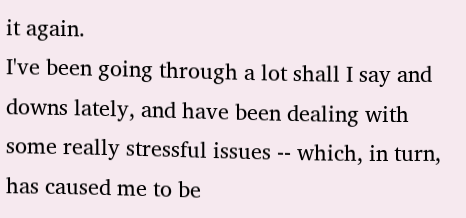it again.
I've been going through a lot shall I say and downs lately, and have been dealing with some really stressful issues -- which, in turn, has caused me to be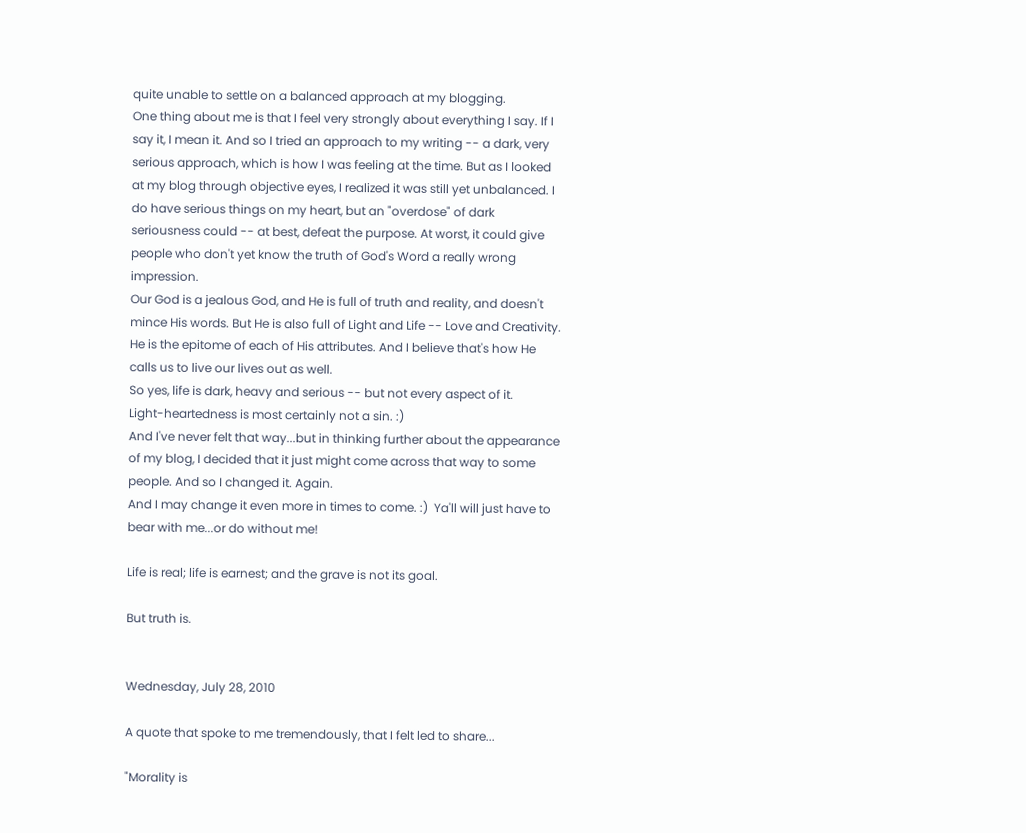quite unable to settle on a balanced approach at my blogging.
One thing about me is that I feel very strongly about everything I say. If I say it, I mean it. And so I tried an approach to my writing -- a dark, very serious approach, which is how I was feeling at the time. But as I looked at my blog through objective eyes, I realized it was still yet unbalanced. I do have serious things on my heart, but an "overdose" of dark seriousness could -- at best, defeat the purpose. At worst, it could give people who don't yet know the truth of God's Word a really wrong impression.
Our God is a jealous God, and He is full of truth and reality, and doesn't mince His words. But He is also full of Light and Life -- Love and Creativity. He is the epitome of each of His attributes. And I believe that's how He calls us to live our lives out as well.
So yes, life is dark, heavy and serious -- but not every aspect of it.
Light-heartedness is most certainly not a sin. :)
And I've never felt that way...but in thinking further about the appearance of my blog, I decided that it just might come across that way to some people. And so I changed it. Again.
And I may change it even more in times to come. :)  Ya'll will just have to bear with me...or do without me!

Life is real; life is earnest; and the grave is not its goal.

But truth is.


Wednesday, July 28, 2010

A quote that spoke to me tremendously, that I felt led to share...

"Morality is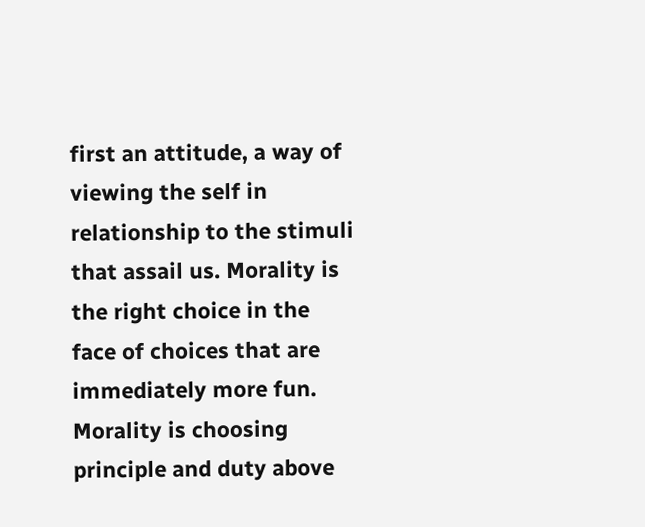first an attitude, a way of viewing the self in relationship to the stimuli that assail us. Morality is the right choice in the face of choices that are immediately more fun. Morality is choosing principle and duty above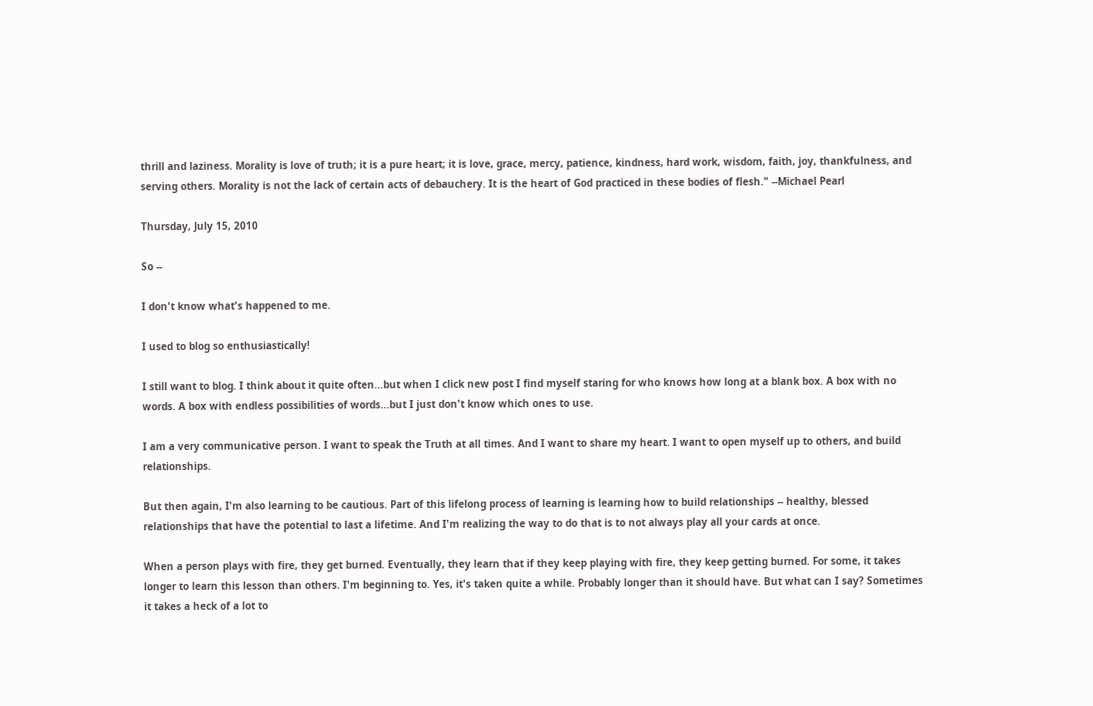thrill and laziness. Morality is love of truth; it is a pure heart; it is love, grace, mercy, patience, kindness, hard work, wisdom, faith, joy, thankfulness, and serving others. Morality is not the lack of certain acts of debauchery. It is the heart of God practiced in these bodies of flesh." --Michael Pearl

Thursday, July 15, 2010

So --

I don't know what's happened to me.

I used to blog so enthusiastically!

I still want to blog. I think about it quite often...but when I click new post I find myself staring for who knows how long at a blank box. A box with no words. A box with endless possibilities of words...but I just don't know which ones to use.

I am a very communicative person. I want to speak the Truth at all times. And I want to share my heart. I want to open myself up to others, and build relationships.

But then again, I'm also learning to be cautious. Part of this lifelong process of learning is learning how to build relationships -- healthy, blessed relationships that have the potential to last a lifetime. And I'm realizing the way to do that is to not always play all your cards at once.

When a person plays with fire, they get burned. Eventually, they learn that if they keep playing with fire, they keep getting burned. For some, it takes longer to learn this lesson than others. I'm beginning to. Yes, it's taken quite a while. Probably longer than it should have. But what can I say? Sometimes it takes a heck of a lot to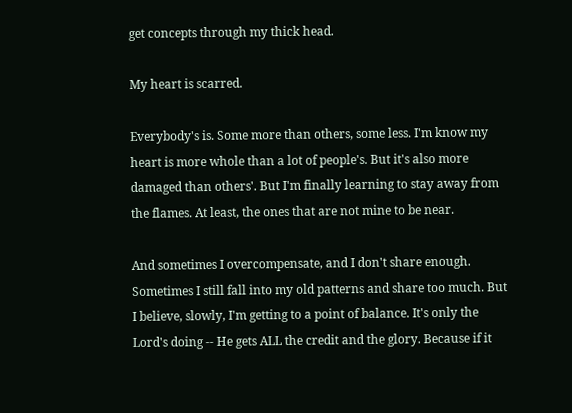get concepts through my thick head.

My heart is scarred.

Everybody's is. Some more than others, some less. I'm know my heart is more whole than a lot of people's. But it's also more damaged than others'. But I'm finally learning to stay away from the flames. At least, the ones that are not mine to be near.

And sometimes I overcompensate, and I don't share enough. Sometimes I still fall into my old patterns and share too much. But I believe, slowly, I'm getting to a point of balance. It's only the Lord's doing -- He gets ALL the credit and the glory. Because if it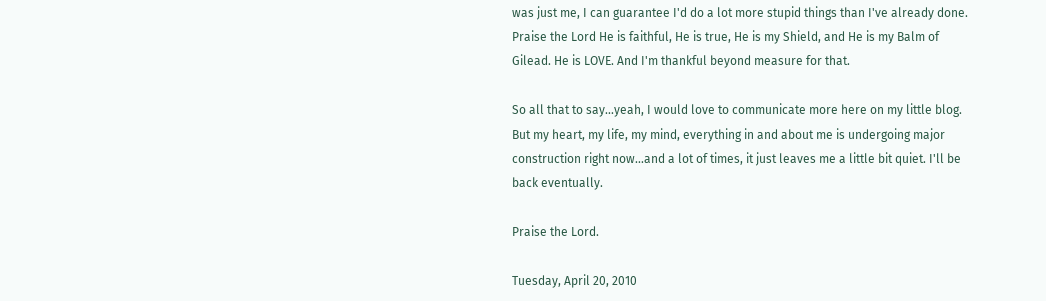was just me, I can guarantee I'd do a lot more stupid things than I've already done. Praise the Lord He is faithful, He is true, He is my Shield, and He is my Balm of Gilead. He is LOVE. And I'm thankful beyond measure for that.

So all that to say...yeah, I would love to communicate more here on my little blog. But my heart, my life, my mind, everything in and about me is undergoing major construction right now...and a lot of times, it just leaves me a little bit quiet. I'll be back eventually.

Praise the Lord.

Tuesday, April 20, 2010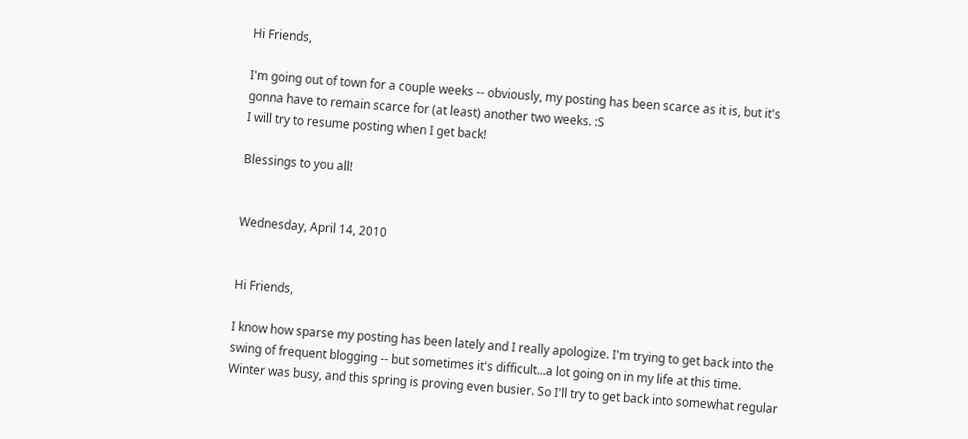Hi Friends,

I'm going out of town for a couple weeks -- obviously, my posting has been scarce as it is, but it's gonna have to remain scarce for (at least) another two weeks. :S
I will try to resume posting when I get back!

Blessings to you all!


Wednesday, April 14, 2010


Hi Friends,

I know how sparse my posting has been lately and I really apologize. I'm trying to get back into the swing of frequent blogging -- but sometimes it's difficult...a lot going on in my life at this time. Winter was busy, and this spring is proving even busier. So I'll try to get back into somewhat regular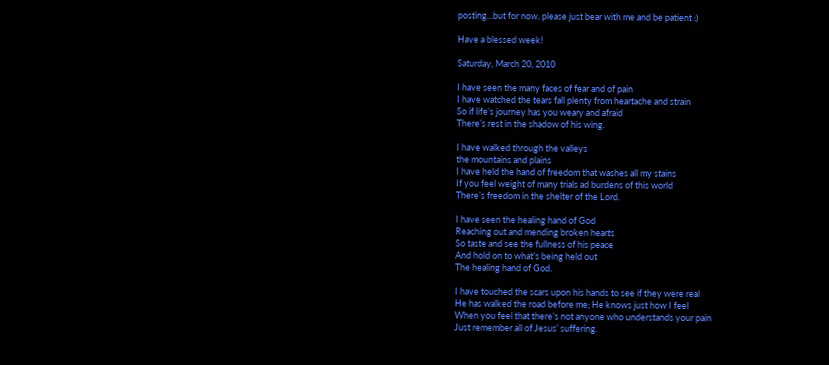posting...but for now, please just bear with me and be patient :)

Have a blessed week!

Saturday, March 20, 2010

I have seen the many faces of fear and of pain
I have watched the tears fall plenty from heartache and strain
So if life’s journey has you weary and afraid
There’s rest in the shadow of his wing.

I have walked through the valleys
the mountains and plains
I have held the hand of freedom that washes all my stains
If you feel weight of many trials ad burdens of this world
There’s freedom in the shelter of the Lord.

I have seen the healing hand of God
Reaching out and mending broken hearts
So taste and see the fullness of his peace
And hold on to what’s being held out
The healing hand of God.

I have touched the scars upon his hands to see if they were real
He has walked the road before me; He knows just how I feel
When you feel that there’s not anyone who understands your pain
Just remember all of Jesus’ suffering.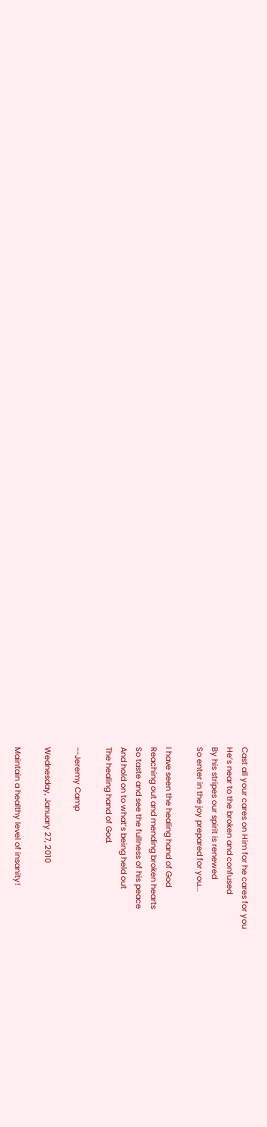Cast all your cares on Him for he cares for you
He’s near to the broken and confused
By his stripes our spirit is renewed
So enter in the joy prepared for you...

I have seen the healing hand of God
Reaching out and mending broken hearts
So taste and see the fullness of his peace
And hold on to what’s being held out
The healing hand of God.

--Jeremy Camp

Wednesday, January 27, 2010

Maintain a healthy level of insanity!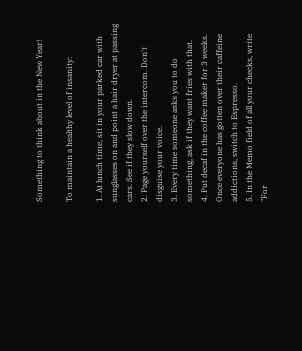Something to think about in the New Year!

To maintain a healthy level of insanity:

1. At lunch time, sit in your parked car with sunglasses on and point a hair dryer at passing cars. See if they slow down.
2. Page yourself over the intercom. Don't disguise your voice.
3. Every time someone asks you to do something, ask if they want fries with that.
4. Put decaf in the coffee maker for 3 weeks. Once everyone has gotten over their caffeine addictions, switch to Espresso.
5. In the Memo field of all your checks, write "For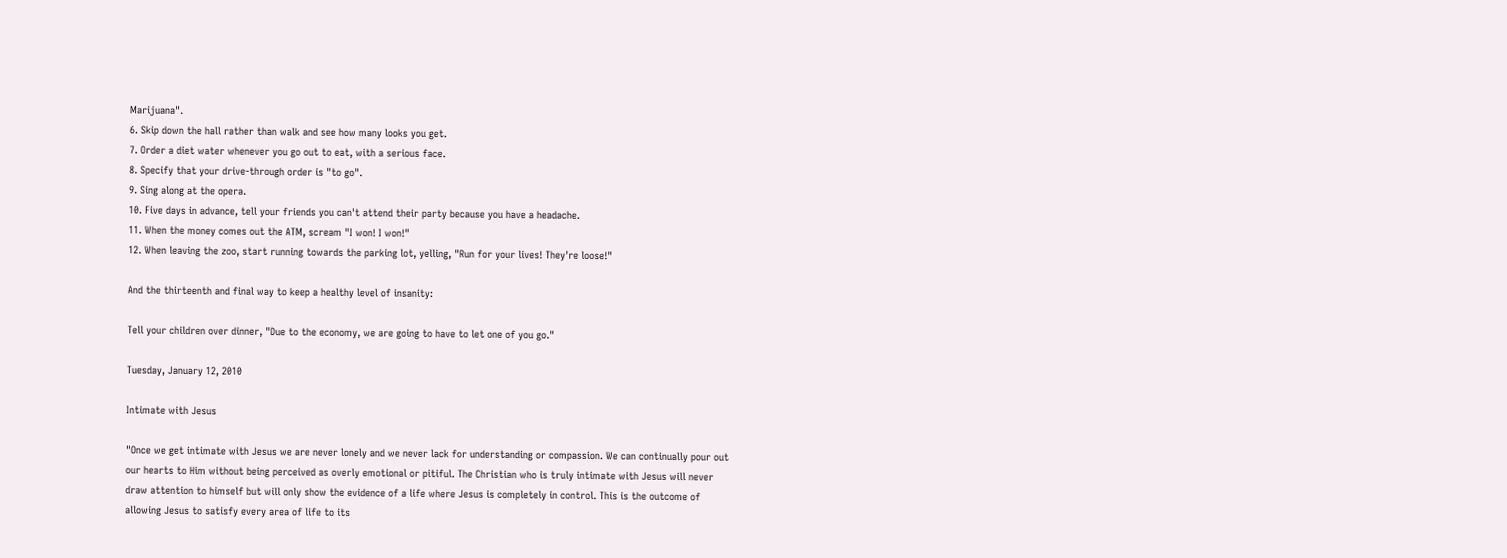Marijuana".
6. Skip down the hall rather than walk and see how many looks you get.
7. Order a diet water whenever you go out to eat, with a serious face.
8. Specify that your drive-through order is "to go".
9. Sing along at the opera.
10. Five days in advance, tell your friends you can't attend their party because you have a headache.
11. When the money comes out the ATM, scream "I won! I won!"
12. When leaving the zoo, start running towards the parking lot, yelling, "Run for your lives! They're loose!"

And the thirteenth and final way to keep a healthy level of insanity:

Tell your children over dinner, "Due to the economy, we are going to have to let one of you go."

Tuesday, January 12, 2010

Intimate with Jesus

"Once we get intimate with Jesus we are never lonely and we never lack for understanding or compassion. We can continually pour out our hearts to Him without being perceived as overly emotional or pitiful. The Christian who is truly intimate with Jesus will never draw attention to himself but will only show the evidence of a life where Jesus is completely in control. This is the outcome of allowing Jesus to satisfy every area of life to its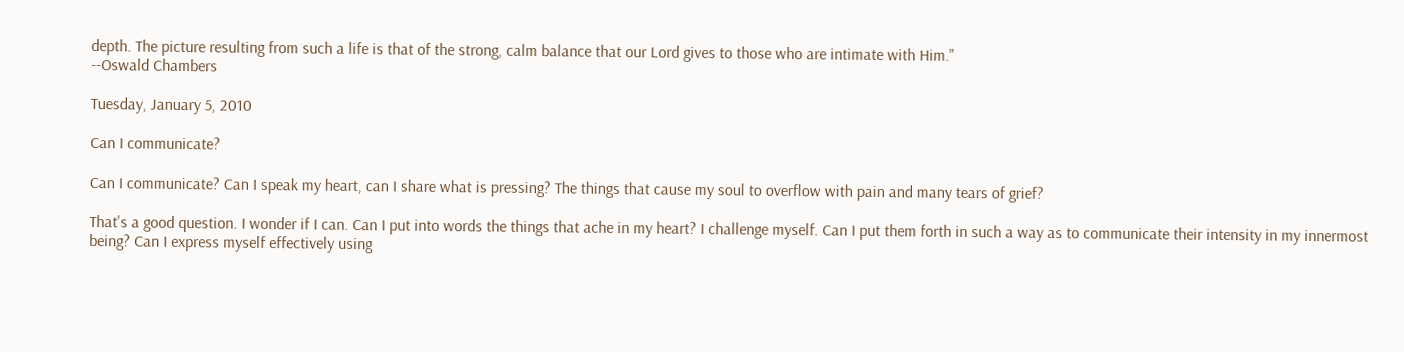depth. The picture resulting from such a life is that of the strong, calm balance that our Lord gives to those who are intimate with Him."
--Oswald Chambers

Tuesday, January 5, 2010

Can I communicate?

Can I communicate? Can I speak my heart, can I share what is pressing? The things that cause my soul to overflow with pain and many tears of grief?

That's a good question. I wonder if I can. Can I put into words the things that ache in my heart? I challenge myself. Can I put them forth in such a way as to communicate their intensity in my innermost being? Can I express myself effectively using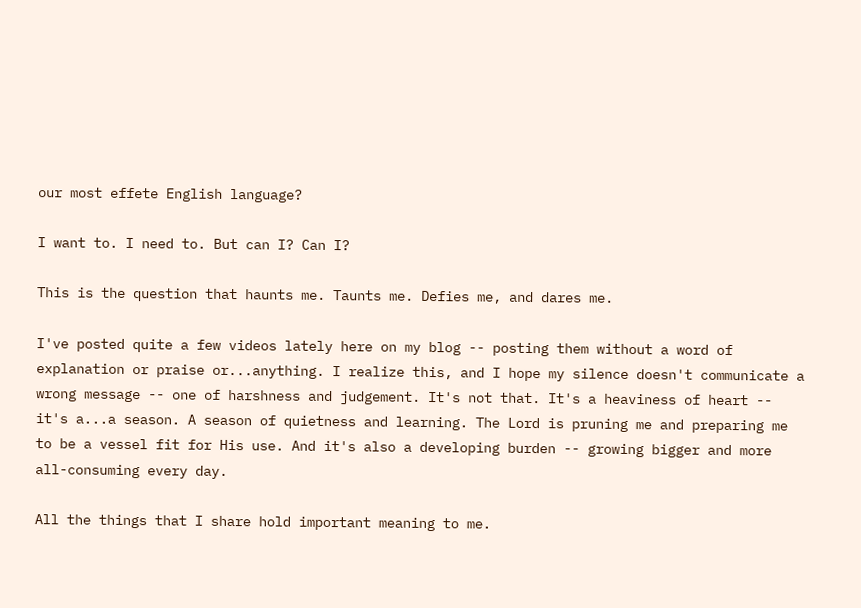our most effete English language?

I want to. I need to. But can I? Can I?

This is the question that haunts me. Taunts me. Defies me, and dares me.

I've posted quite a few videos lately here on my blog -- posting them without a word of explanation or praise or...anything. I realize this, and I hope my silence doesn't communicate a wrong message -- one of harshness and judgement. It's not that. It's a heaviness of heart -- it's a...a season. A season of quietness and learning. The Lord is pruning me and preparing me to be a vessel fit for His use. And it's also a developing burden -- growing bigger and more all-consuming every day.

All the things that I share hold important meaning to me.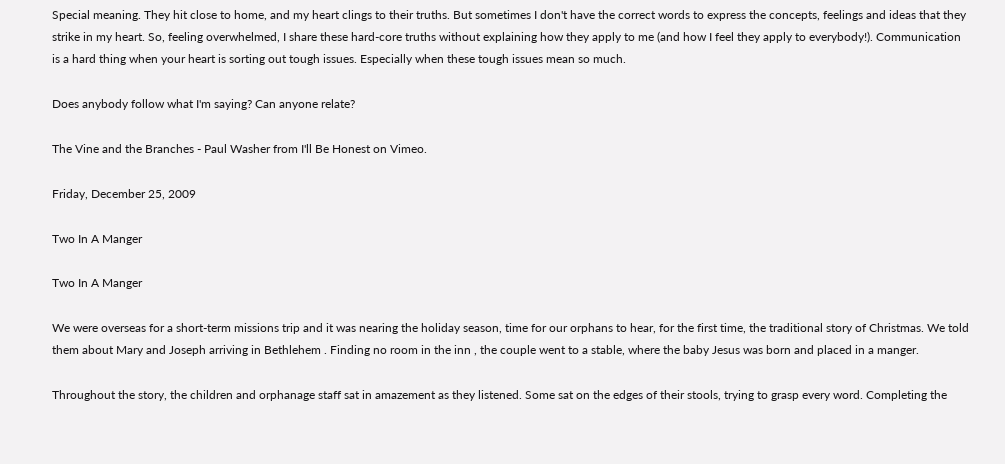Special meaning. They hit close to home, and my heart clings to their truths. But sometimes I don't have the correct words to express the concepts, feelings and ideas that they strike in my heart. So, feeling overwhelmed, I share these hard-core truths without explaining how they apply to me (and how I feel they apply to everybody!). Communication is a hard thing when your heart is sorting out tough issues. Especially when these tough issues mean so much.

Does anybody follow what I'm saying? Can anyone relate?

The Vine and the Branches - Paul Washer from I'll Be Honest on Vimeo.

Friday, December 25, 2009

Two In A Manger

Two In A Manger

We were overseas for a short-term missions trip and it was nearing the holiday season, time for our orphans to hear, for the first time, the traditional story of Christmas. We told them about Mary and Joseph arriving in Bethlehem . Finding no room in the inn , the couple went to a stable, where the baby Jesus was born and placed in a manger.

Throughout the story, the children and orphanage staff sat in amazement as they listened. Some sat on the edges of their stools, trying to grasp every word. Completing the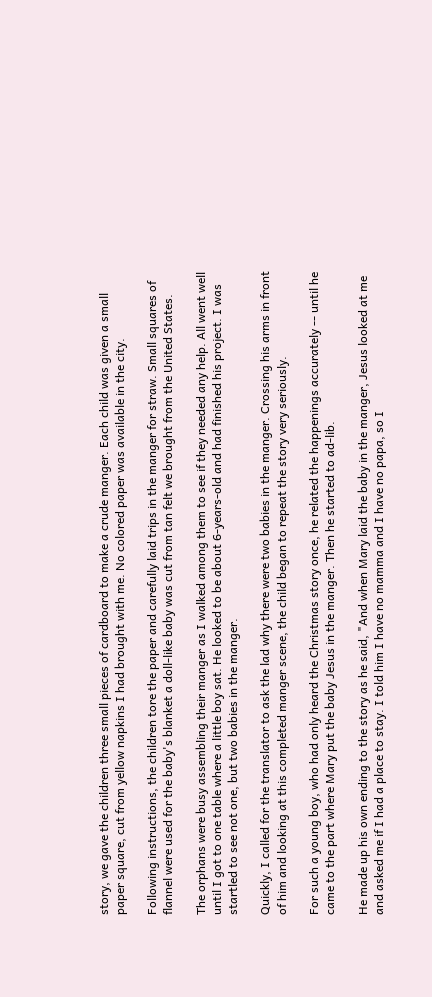story, we gave the children three small pieces of cardboard to make a crude manger. Each child was given a small paper square, cut from yellow napkins I had brought with me. No colored paper was available in the city.

Following instructions, the children tore the paper and carefully laid trips in the manger for straw. Small squares of flannel were used for the baby's blanket a doll-like baby was cut from tan felt we brought from the United States.

The orphans were busy assembling their manger as I walked among them to see if they needed any help. All went well until I got to one table where a little boy sat. He looked to be about 6-years-old and had finished his project. I was startled to see not one, but two babies in the manger.

Quickly, I called for the translator to ask the lad why there were two babies in the manger. Crossing his arms in front of him and looking at this completed manger scene, the child began to repeat the story very seriously.

For such a young boy, who had only heard the Christmas story once, he related the happenings accurately -- until he came to the part where Mary put the baby Jesus in the manger. Then he started to ad-lib.

He made up his own ending to the story as he said, "And when Mary laid the baby in the manger, Jesus looked at me and asked me if I had a place to stay. I told him I have no mamma and I have no papa, so I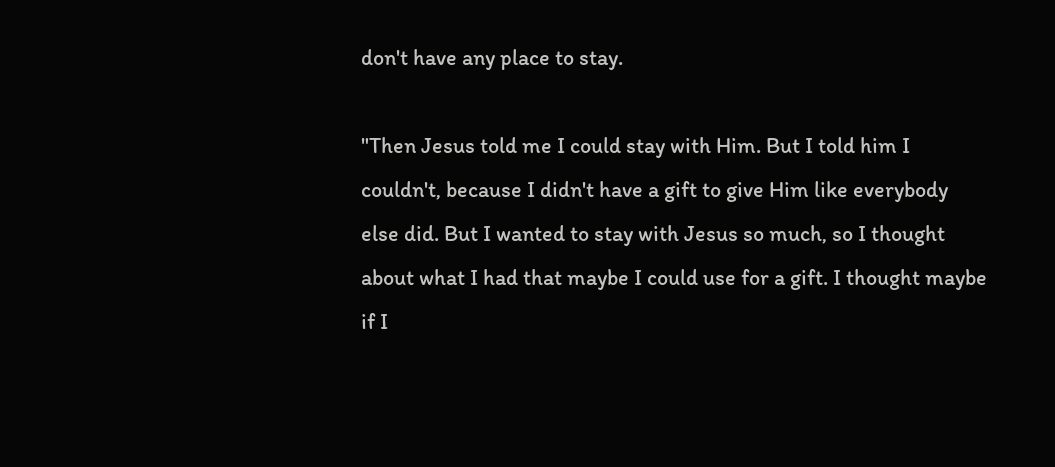don't have any place to stay.

"Then Jesus told me I could stay with Him. But I told him I couldn't, because I didn't have a gift to give Him like everybody else did. But I wanted to stay with Jesus so much, so I thought about what I had that maybe I could use for a gift. I thought maybe if I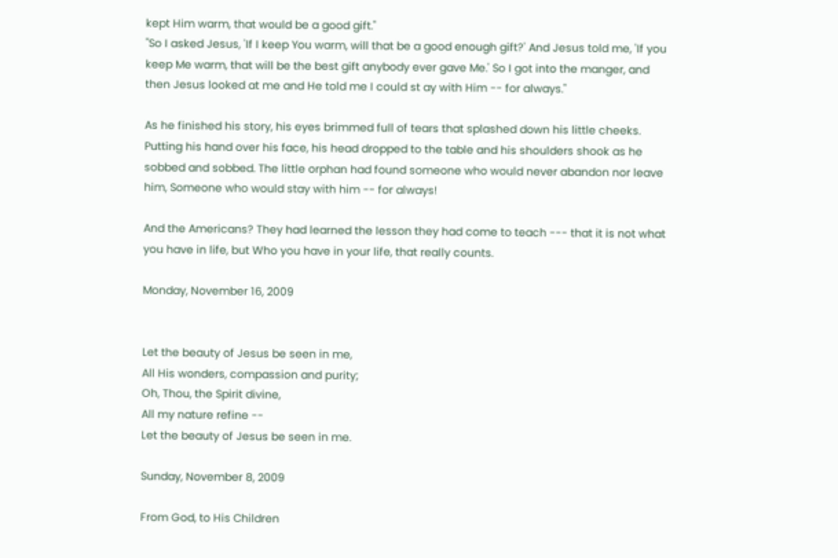kept Him warm, that would be a good gift."
"So I asked Jesus, 'If I keep You warm, will that be a good enough gift?' And Jesus told me, 'If you keep Me warm, that will be the best gift anybody ever gave Me.' So I got into the manger, and then Jesus looked at me and He told me I could st ay with Him -- for always."

As he finished his story, his eyes brimmed full of tears that splashed down his little cheeks. Putting his hand over his face, his head dropped to the table and his shoulders shook as he sobbed and sobbed. The little orphan had found someone who would never abandon nor leave him, Someone who would stay with him -- for always!

And the Americans? They had learned the lesson they had come to teach --- that it is not what you have in life, but Who you have in your life, that really counts.

Monday, November 16, 2009


Let the beauty of Jesus be seen in me,
All His wonders, compassion and purity;
Oh, Thou, the Spirit divine,
All my nature refine --
Let the beauty of Jesus be seen in me.

Sunday, November 8, 2009

From God, to His Children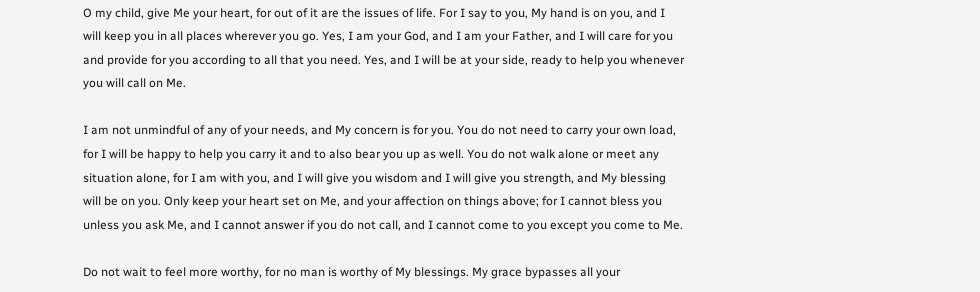O my child, give Me your heart, for out of it are the issues of life. For I say to you, My hand is on you, and I will keep you in all places wherever you go. Yes, I am your God, and I am your Father, and I will care for you and provide for you according to all that you need. Yes, and I will be at your side, ready to help you whenever you will call on Me.

I am not unmindful of any of your needs, and My concern is for you. You do not need to carry your own load, for I will be happy to help you carry it and to also bear you up as well. You do not walk alone or meet any situation alone, for I am with you, and I will give you wisdom and I will give you strength, and My blessing will be on you. Only keep your heart set on Me, and your affection on things above; for I cannot bless you unless you ask Me, and I cannot answer if you do not call, and I cannot come to you except you come to Me.

Do not wait to feel more worthy, for no man is worthy of My blessings. My grace bypasses all your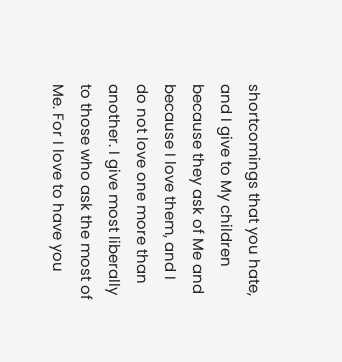shortcomings that you hate, and I give to My children because they ask of Me and because I love them, and I do not love one more than another. I give most liberally to those who ask the most of Me. For I love to have you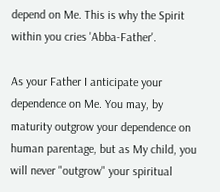depend on Me. This is why the Spirit within you cries 'Abba-Father'.

As your Father I anticipate your dependence on Me. You may, by maturity outgrow your dependence on human parentage, but as My child, you will never "outgrow" your spiritual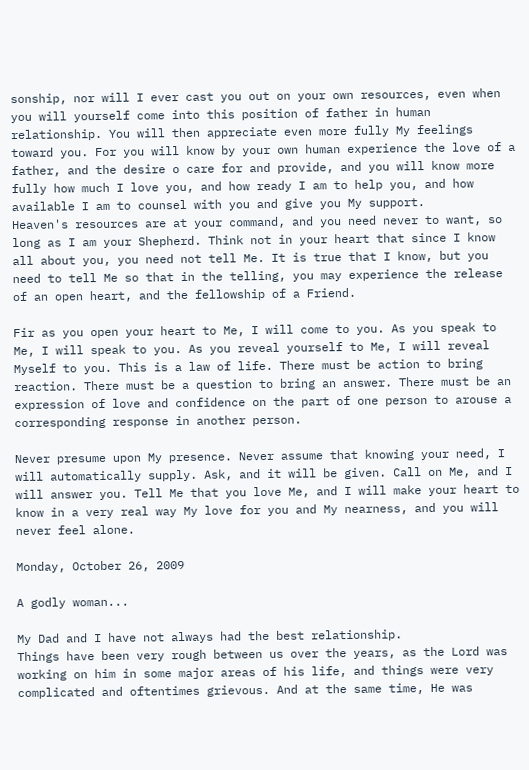sonship, nor will I ever cast you out on your own resources, even when you will yourself come into this position of father in human relationship. You will then appreciate even more fully My feelings toward you. For you will know by your own human experience the love of a father, and the desire o care for and provide, and you will know more fully how much I love you, and how ready I am to help you, and how available I am to counsel with you and give you My support.
Heaven's resources are at your command, and you need never to want, so long as I am your Shepherd. Think not in your heart that since I know all about you, you need not tell Me. It is true that I know, but you need to tell Me so that in the telling, you may experience the release of an open heart, and the fellowship of a Friend.

Fir as you open your heart to Me, I will come to you. As you speak to Me, I will speak to you. As you reveal yourself to Me, I will reveal Myself to you. This is a law of life. There must be action to bring reaction. There must be a question to bring an answer. There must be an expression of love and confidence on the part of one person to arouse a corresponding response in another person.

Never presume upon My presence. Never assume that knowing your need, I will automatically supply. Ask, and it will be given. Call on Me, and I will answer you. Tell Me that you love Me, and I will make your heart to know in a very real way My love for you and My nearness, and you will never feel alone.

Monday, October 26, 2009

A godly woman...

My Dad and I have not always had the best relationship.
Things have been very rough between us over the years, as the Lord was working on him in some major areas of his life, and things were very complicated and oftentimes grievous. And at the same time, He was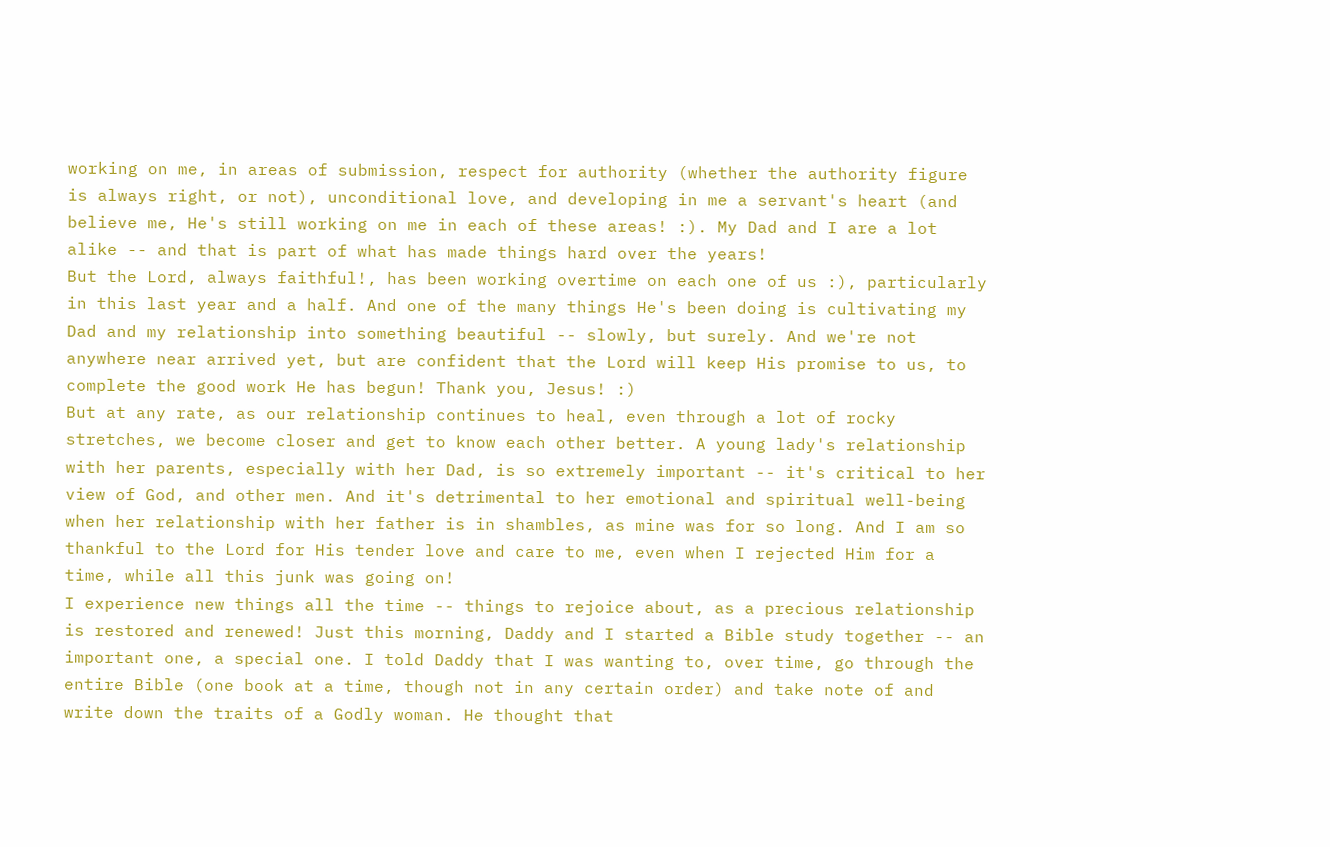working on me, in areas of submission, respect for authority (whether the authority figure is always right, or not), unconditional love, and developing in me a servant's heart (and believe me, He's still working on me in each of these areas! :). My Dad and I are a lot alike -- and that is part of what has made things hard over the years!
But the Lord, always faithful!, has been working overtime on each one of us :), particularly in this last year and a half. And one of the many things He's been doing is cultivating my Dad and my relationship into something beautiful -- slowly, but surely. And we're not anywhere near arrived yet, but are confident that the Lord will keep His promise to us, to complete the good work He has begun! Thank you, Jesus! :)
But at any rate, as our relationship continues to heal, even through a lot of rocky stretches, we become closer and get to know each other better. A young lady's relationship with her parents, especially with her Dad, is so extremely important -- it's critical to her view of God, and other men. And it's detrimental to her emotional and spiritual well-being when her relationship with her father is in shambles, as mine was for so long. And I am so thankful to the Lord for His tender love and care to me, even when I rejected Him for a time, while all this junk was going on!
I experience new things all the time -- things to rejoice about, as a precious relationship is restored and renewed! Just this morning, Daddy and I started a Bible study together -- an important one, a special one. I told Daddy that I was wanting to, over time, go through the entire Bible (one book at a time, though not in any certain order) and take note of and write down the traits of a Godly woman. He thought that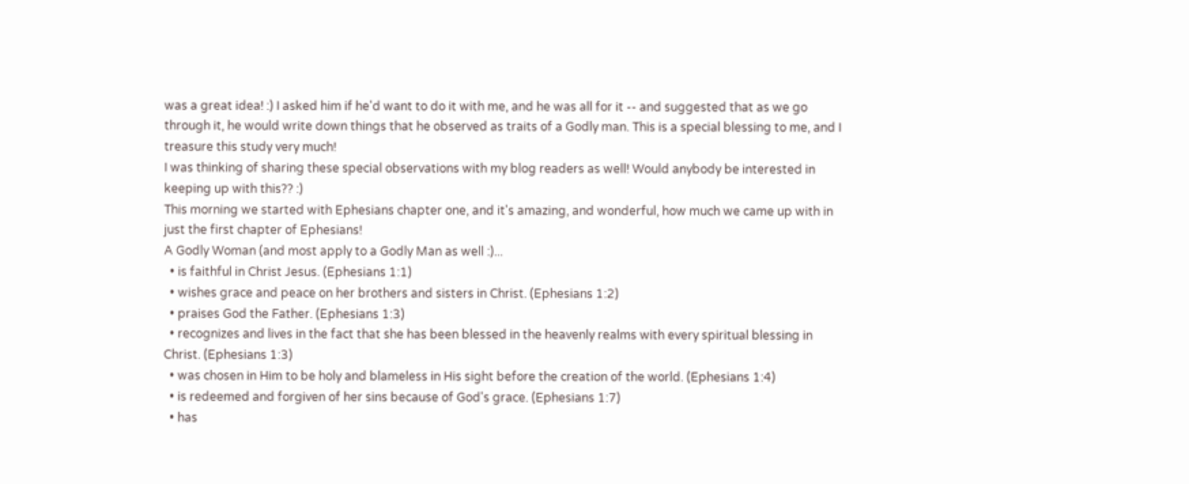was a great idea! :) I asked him if he'd want to do it with me, and he was all for it -- and suggested that as we go through it, he would write down things that he observed as traits of a Godly man. This is a special blessing to me, and I treasure this study very much!
I was thinking of sharing these special observations with my blog readers as well! Would anybody be interested in keeping up with this?? :)
This morning we started with Ephesians chapter one, and it's amazing, and wonderful, how much we came up with in just the first chapter of Ephesians!
A Godly Woman (and most apply to a Godly Man as well :)...
  • is faithful in Christ Jesus. (Ephesians 1:1)
  • wishes grace and peace on her brothers and sisters in Christ. (Ephesians 1:2)
  • praises God the Father. (Ephesians 1:3)
  • recognizes and lives in the fact that she has been blessed in the heavenly realms with every spiritual blessing in Christ. (Ephesians 1:3)
  • was chosen in Him to be holy and blameless in His sight before the creation of the world. (Ephesians 1:4)
  • is redeemed and forgiven of her sins because of God's grace. (Ephesians 1:7)
  • has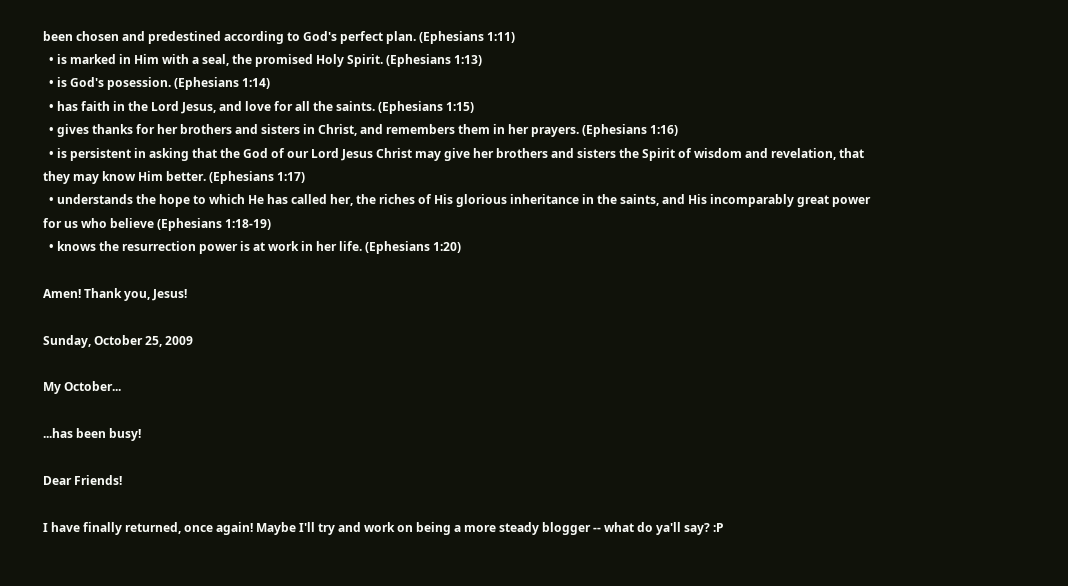been chosen and predestined according to God's perfect plan. (Ephesians 1:11)
  • is marked in Him with a seal, the promised Holy Spirit. (Ephesians 1:13)
  • is God's posession. (Ephesians 1:14)
  • has faith in the Lord Jesus, and love for all the saints. (Ephesians 1:15)
  • gives thanks for her brothers and sisters in Christ, and remembers them in her prayers. (Ephesians 1:16)
  • is persistent in asking that the God of our Lord Jesus Christ may give her brothers and sisters the Spirit of wisdom and revelation, that they may know Him better. (Ephesians 1:17)
  • understands the hope to which He has called her, the riches of His glorious inheritance in the saints, and His incomparably great power for us who believe (Ephesians 1:18-19)
  • knows the resurrection power is at work in her life. (Ephesians 1:20)

Amen! Thank you, Jesus!

Sunday, October 25, 2009

My October...

...has been busy!

Dear Friends!

I have finally returned, once again! Maybe I'll try and work on being a more steady blogger -- what do ya'll say? :P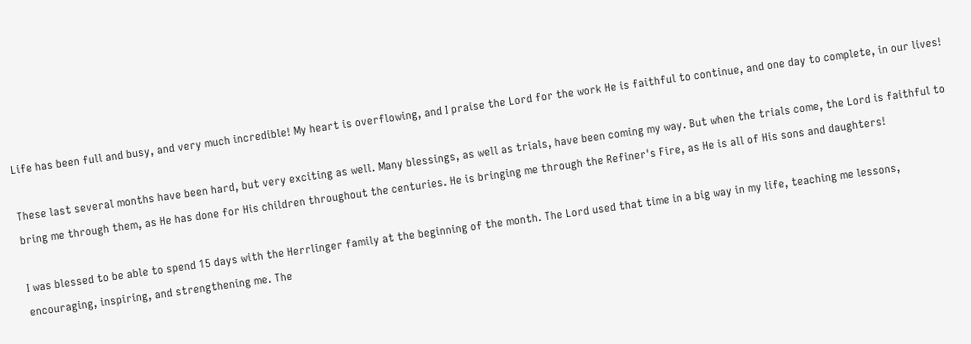Life has been full and busy, and very much incredible! My heart is overflowing, and I praise the Lord for the work He is faithful to continue, and one day to complete, in our lives!

These last several months have been hard, but very exciting as well. Many blessings, as well as trials, have been coming my way. But when the trials come, the Lord is faithful to bring me through them, as He has done for His children throughout the centuries. He is bringing me through the Refiner's Fire, as He is all of His sons and daughters!

I was blessed to be able to spend 15 days with the Herrlinger family at the beginning of the month. The Lord used that time in a big way in my life, teaching me lessons, encouraging, inspiring, and strengthening me. The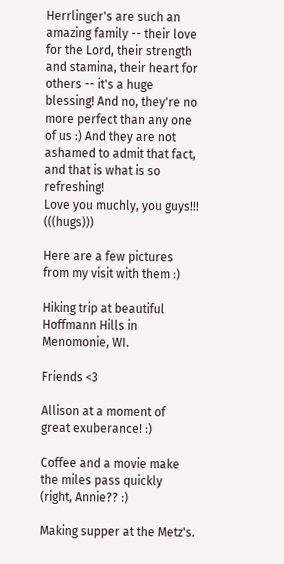Herrlinger's are such an amazing family -- their love for the Lord, their strength and stamina, their heart for others -- it's a huge blessing! And no, they're no more perfect than any one of us :) And they are not ashamed to admit that fact, and that is what is so refreshing!
Love you muchly, you guys!!! (((hugs)))

Here are a few pictures from my visit with them :)

Hiking trip at beautiful Hoffmann Hills in Menomonie, WI.

Friends <3

Allison at a moment of great exuberance! :)

Coffee and a movie make the miles pass quickly (right, Annie?? :)

Making supper at the Metz's.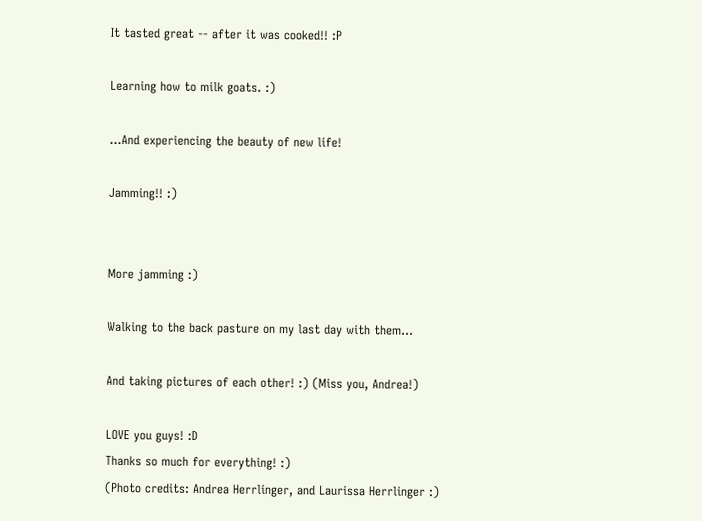It tasted great -- after it was cooked!! :P

Learning how to milk goats. :)

...And experiencing the beauty of new life!

Jamming!! :)


More jamming :)

Walking to the back pasture on my last day with them...

And taking pictures of each other! :) (Miss you, Andrea!)

LOVE you guys! :D
Thanks so much for everything! :)
(Photo credits: Andrea Herrlinger, and Laurissa Herrlinger :)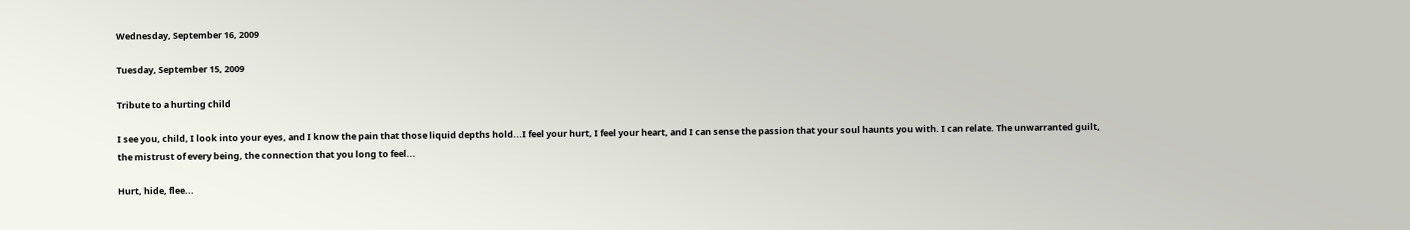Wednesday, September 16, 2009

Tuesday, September 15, 2009

Tribute to a hurting child

I see you, child, I look into your eyes, and I know the pain that those liquid depths hold...I feel your hurt, I feel your heart, and I can sense the passion that your soul haunts you with. I can relate. The unwarranted guilt, the mistrust of every being, the connection that you long to feel...

Hurt, hide, flee...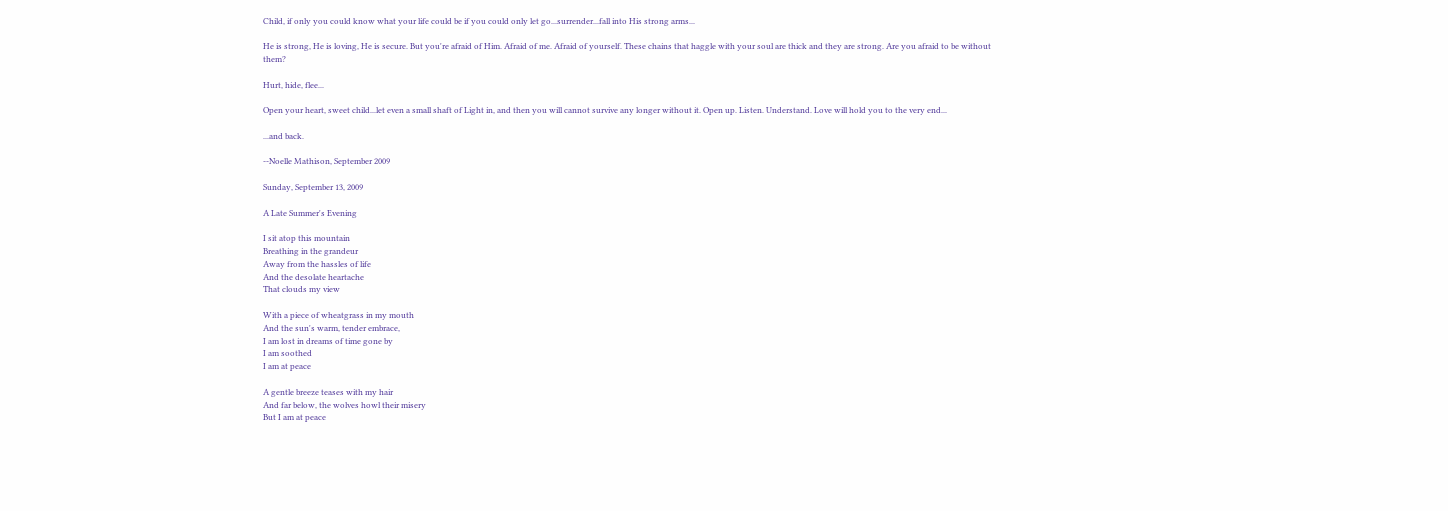Child, if only you could know what your life could be if you could only let go...surrender...fall into His strong arms...

He is strong, He is loving, He is secure. But you're afraid of Him. Afraid of me. Afraid of yourself. These chains that haggle with your soul are thick and they are strong. Are you afraid to be without them?

Hurt, hide, flee...

Open your heart, sweet child...let even a small shaft of Light in, and then you will cannot survive any longer without it. Open up. Listen. Understand. Love will hold you to the very end...

...and back.

--Noelle Mathison, September 2009

Sunday, September 13, 2009

A Late Summer's Evening

I sit atop this mountain
Breathing in the grandeur
Away from the hassles of life
And the desolate heartache
That clouds my view

With a piece of wheatgrass in my mouth
And the sun's warm, tender embrace,
I am lost in dreams of time gone by
I am soothed
I am at peace

A gentle breeze teases with my hair
And far below, the wolves howl their misery
But I am at peace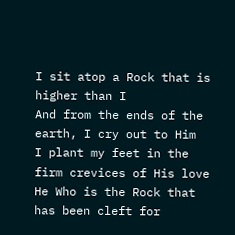I sit atop a Rock that is higher than I
And from the ends of the earth, I cry out to Him
I plant my feet in the firm crevices of His love
He Who is the Rock that has been cleft for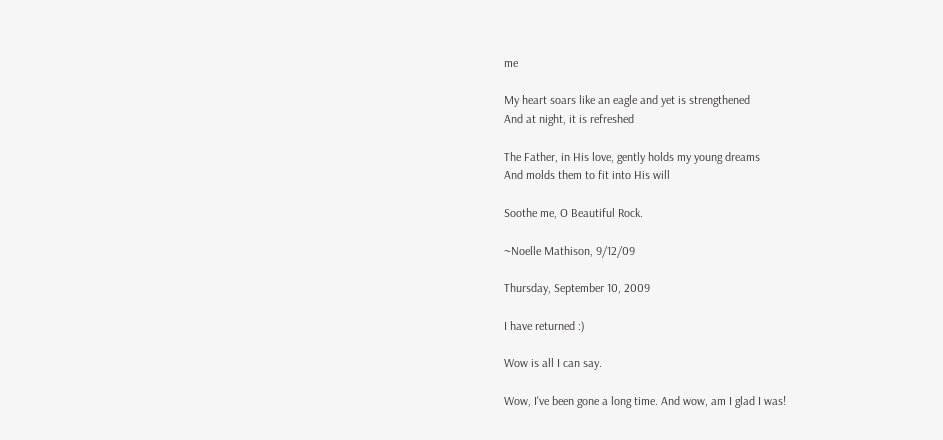me

My heart soars like an eagle and yet is strengthened
And at night, it is refreshed

The Father, in His love, gently holds my young dreams
And molds them to fit into His will

Soothe me, O Beautiful Rock.

~Noelle Mathison, 9/12/09

Thursday, September 10, 2009

I have returned :)

Wow is all I can say.

Wow, I've been gone a long time. And wow, am I glad I was!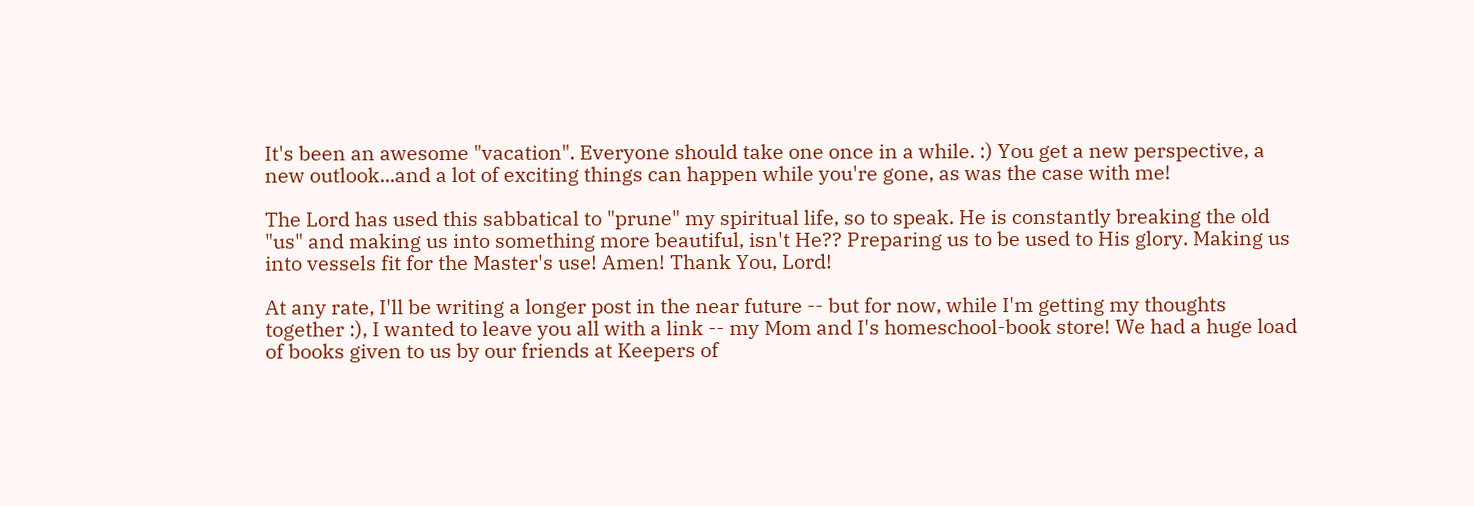It's been an awesome "vacation". Everyone should take one once in a while. :) You get a new perspective, a new outlook...and a lot of exciting things can happen while you're gone, as was the case with me!

The Lord has used this sabbatical to "prune" my spiritual life, so to speak. He is constantly breaking the old "us" and making us into something more beautiful, isn't He?? Preparing us to be used to His glory. Making us into vessels fit for the Master's use! Amen! Thank You, Lord!

At any rate, I'll be writing a longer post in the near future -- but for now, while I'm getting my thoughts together :), I wanted to leave you all with a link -- my Mom and I's homeschool-book store! We had a huge load of books given to us by our friends at Keepers of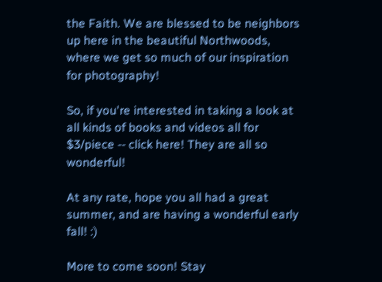the Faith. We are blessed to be neighbors up here in the beautiful Northwoods, where we get so much of our inspiration for photography!

So, if you're interested in taking a look at all kinds of books and videos all for $3/piece -- click here! They are all so wonderful!

At any rate, hope you all had a great summer, and are having a wonderful early fall! :)

More to come soon! Stay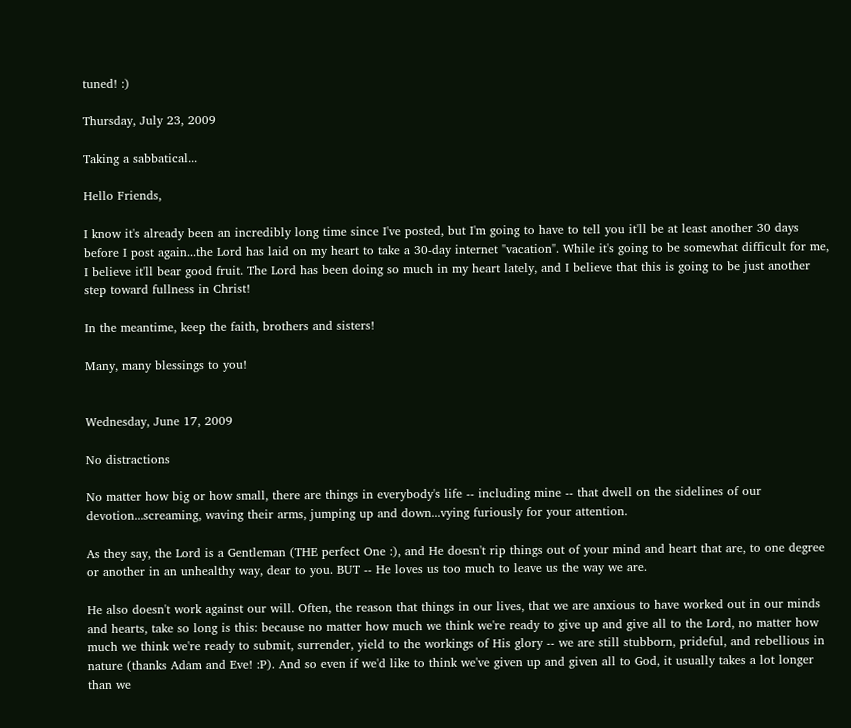tuned! :)

Thursday, July 23, 2009

Taking a sabbatical...

Hello Friends,

I know it's already been an incredibly long time since I've posted, but I'm going to have to tell you it'll be at least another 30 days before I post again...the Lord has laid on my heart to take a 30-day internet "vacation". While it's going to be somewhat difficult for me, I believe it'll bear good fruit. The Lord has been doing so much in my heart lately, and I believe that this is going to be just another step toward fullness in Christ!

In the meantime, keep the faith, brothers and sisters!

Many, many blessings to you!


Wednesday, June 17, 2009

No distractions

No matter how big or how small, there are things in everybody's life -- including mine -- that dwell on the sidelines of our devotion...screaming, waving their arms, jumping up and down...vying furiously for your attention.

As they say, the Lord is a Gentleman (THE perfect One :), and He doesn't rip things out of your mind and heart that are, to one degree or another in an unhealthy way, dear to you. BUT -- He loves us too much to leave us the way we are.

He also doesn't work against our will. Often, the reason that things in our lives, that we are anxious to have worked out in our minds and hearts, take so long is this: because no matter how much we think we're ready to give up and give all to the Lord, no matter how much we think we're ready to submit, surrender, yield to the workings of His glory -- we are still stubborn, prideful, and rebellious in nature (thanks Adam and Eve! :P). And so even if we'd like to think we've given up and given all to God, it usually takes a lot longer than we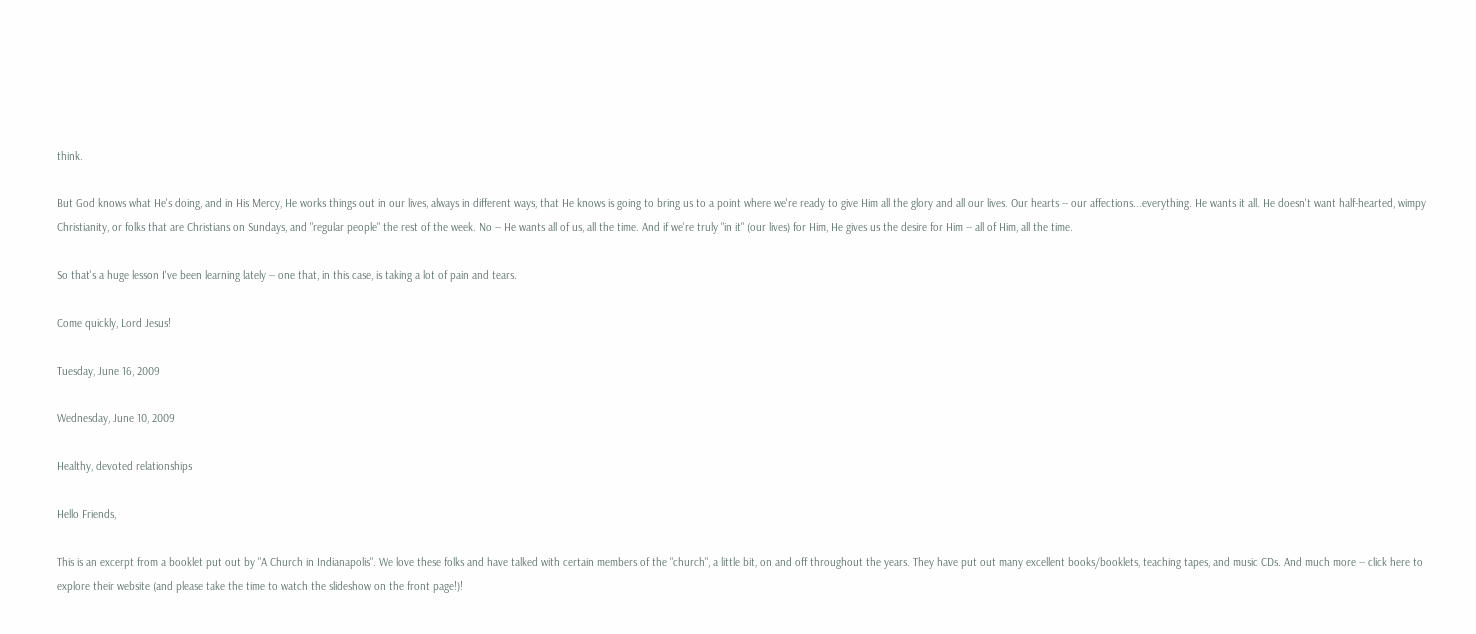think.

But God knows what He's doing, and in His Mercy, He works things out in our lives, always in different ways, that He knows is going to bring us to a point where we're ready to give Him all the glory and all our lives. Our hearts -- our affections...everything. He wants it all. He doesn't want half-hearted, wimpy Christianity, or folks that are Christians on Sundays, and "regular people" the rest of the week. No -- He wants all of us, all the time. And if we're truly "in it" (our lives) for Him, He gives us the desire for Him -- all of Him, all the time.

So that's a huge lesson I've been learning lately -- one that, in this case, is taking a lot of pain and tears.

Come quickly, Lord Jesus!

Tuesday, June 16, 2009

Wednesday, June 10, 2009

Healthy, devoted relationships

Hello Friends,

This is an excerpt from a booklet put out by "A Church in Indianapolis". We love these folks and have talked with certain members of the "church", a little bit, on and off throughout the years. They have put out many excellent books/booklets, teaching tapes, and music CDs. And much more -- click here to explore their website (and please take the time to watch the slideshow on the front page!)!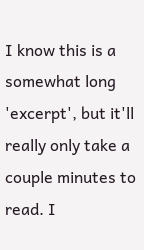I know this is a somewhat long 'excerpt', but it'll really only take a couple minutes to read. I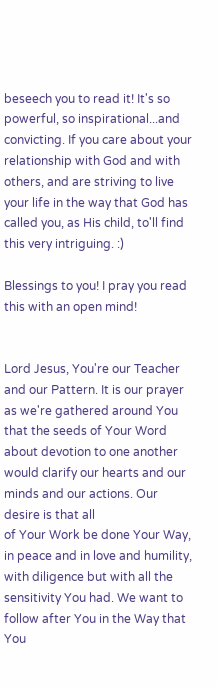beseech you to read it! It's so powerful, so inspirational...and convicting. If you care about your relationship with God and with others, and are striving to live your life in the way that God has called you, as His child, to'll find this very intriguing. :)

Blessings to you! I pray you read this with an open mind!


Lord Jesus, You're our Teacher and our Pattern. It is our prayer as we're gathered around You that the seeds of Your Word about devotion to one another would clarify our hearts and our minds and our actions. Our desire is that all
of Your Work be done Your Way, in peace and in love and humility, with diligence but with all the sensitivity You had. We want to follow after You in the Way that You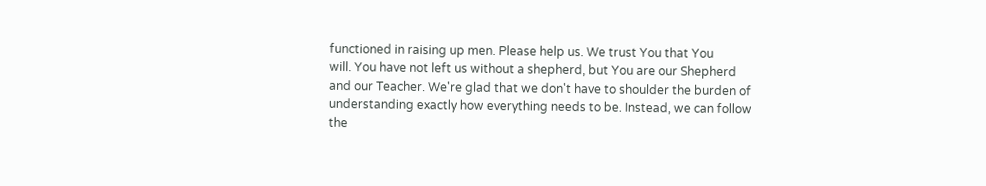functioned in raising up men. Please help us. We trust You that You
will. You have not left us without a shepherd, but You are our Shepherd and our Teacher. We're glad that we don't have to shoulder the burden of understanding exactly how everything needs to be. Instead, we can follow the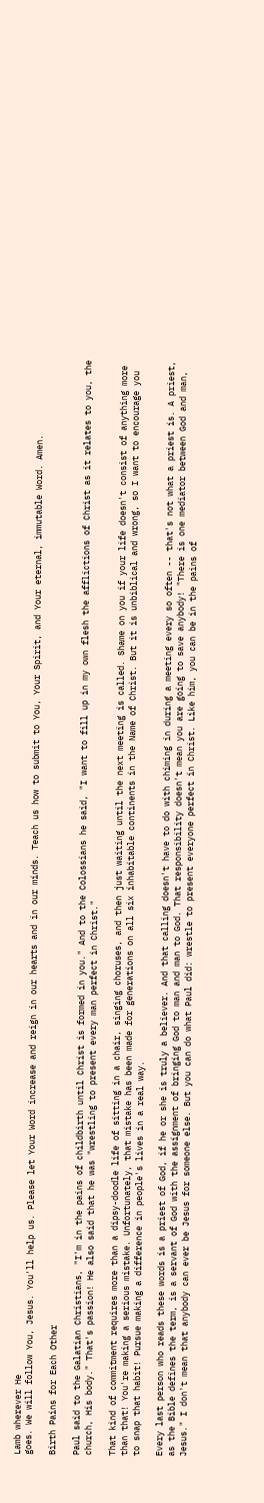Lamb wherever He
goes. We will follow You, Jesus. You'll help us. Please let Your Word increase and reign in our hearts and in our minds. Teach us how to submit to You, Your Spirit, and Your eternal, immutable Word. Amen.

Birth Pains for Each Other

Paul said to the Galatian Christians, "I'm in the pains of childbirth until Christ is formed in you." And to the Colossians he said, "I want to fill up in my own flesh the afflictions of Christ as it relates to you, the church, His body." That's passion! He also said that he was "wrestling to present every man perfect in Christ."

That kind of commitment requires more than a dipsy-doodle life of sitting in a chair, singing choruses, and then just waiting until the next meeting is called. Shame on you if your life doesn't consist of anything more than that! You're making a serious mistake. Unfortunately, that mistake has been made for generations on all six inhabitable continents in the Name of Christ. But it is unbiblical and wrong, so I want to encourage you to snap that habit! Pursue making a difference in people's lives in a real way.

Every last person who reads these words is a priest of God, if he or she is truly a believer. And that calling doesn't have to do with chiming in during a meeting every so often -- that's not what a priest is. A priest, as the Bible defines the term, is a servant of God with the assignment of bringing God to man and man to God. That responsibility doesn't mean you are going to save anybody! "There is one mediator between God and man, Jesus." I don't mean that anybody can ever be Jesus for someone else. But you can do what Paul did: wrestle to present everyone perfect in Christ. Like him, you can be in the pains of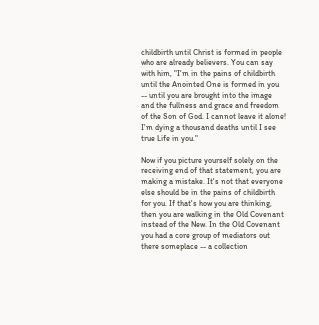childbirth until Christ is formed in people who are already believers. You can say with him, "I'm in the pains of childbirth until the Anointed One is formed in you -- until you are brought into the image and the fullness and grace and freedom of the Son of God. I cannot leave it alone! I'm dying a thousand deaths until I see true Life in you."

Now if you picture yourself solely on the receiving end of that statement, you are making a mistake. It's not that everyone else should be in the pains of childbirth for you. If that's how you are thinking, then you are walking in the Old Covenant instead of the New. In the Old Covenant you had a core group of mediators out there someplace -- a collection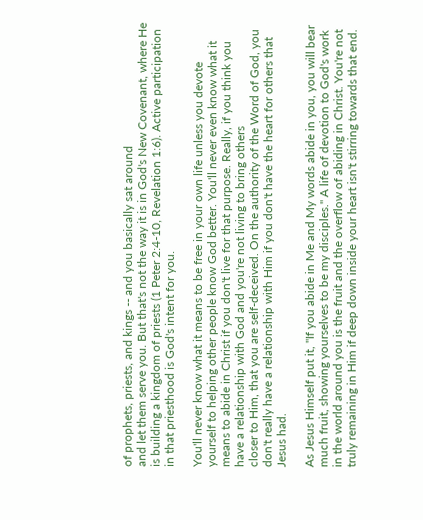of prophets, priests, and kings -- and you basically sat around
and let them serve you. But that's not the way it is in God's New Covenant, where He is building a kingdom of priests (1 Peter 2:4-10, Revelation 1:6). Active participation in that priesthood is God's intent for you.

You'll never know what it means to be free in your own life unless you devote yourself to helping other people know God better. You'll never even know what it means to abide in Christ if you don't live for that purpose. Really, if you think you have a relationship with God and you're not living to bring others
closer to Him, that you are self-deceived. On the authority of the Word of God, you don't really have a relationship with Him if you don't have the heart for others that Jesus had.

As Jesus Himself put it, "If you abide in Me and My words abide in you, you will bear much fruit, showing yourselves to be my disciples." A life of devotion to God's work in the world around you is the fruit and the overflow of abiding in Christ. You're not truly remaining in Him if deep down inside your heart isn't stirring towards that end.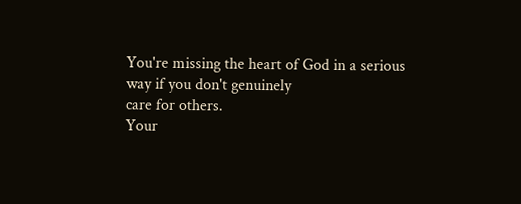You're missing the heart of God in a serious way if you don't genuinely
care for others.
Your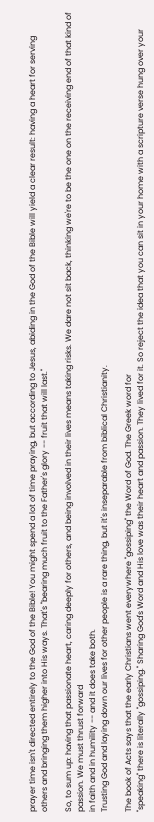prayer time isn't directed entirely to the God of the Bible! You might spend a lot of time praying, but according to Jesus, abiding in the God of the Bible will yield a clear result: having a heart for serving others and bringing them higher into His ways. That's "bearing much fruit to the Father's glory -- fruit that will last."

So, to sum up: having that passionate heart, caring deeply for others, and being involved in their lives means taking risks. We dare not sit back, thinking we're to be the one on the receiving end of that kind of passion. We must thrust forward
in faith and in humility -- and it does take both.
Trusting God and laying down our lives for other people is a rare thing, but it's inseparable from biblical Christianity.

The book of Acts says that the early Christians went everywhere "gossiping" the Word of God. The Greek word for
"speaking" there is literally "gossiping." Sharing God's Word and His love was their heart and passion. They lived for it. So reject the idea that you can sit in your home with a scripture verse hung over your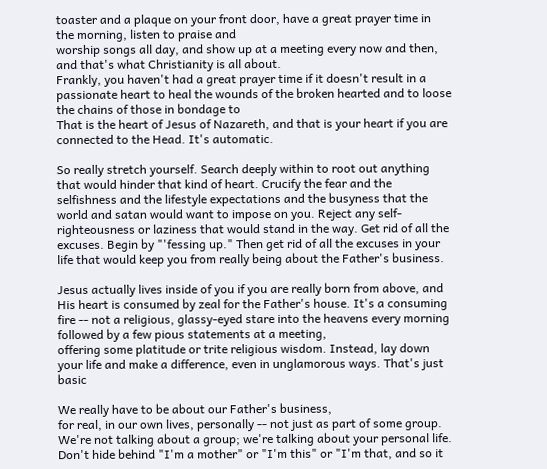toaster and a plaque on your front door, have a great prayer time in the morning, listen to praise and
worship songs all day, and show up at a meeting every now and then, and that's what Christianity is all about.
Frankly, you haven't had a great prayer time if it doesn't result in a passionate heart to heal the wounds of the broken hearted and to loose the chains of those in bondage to
That is the heart of Jesus of Nazareth, and that is your heart if you are connected to the Head. It's automatic.

So really stretch yourself. Search deeply within to root out anything that would hinder that kind of heart. Crucify the fear and the selfishness and the lifestyle expectations and the busyness that the world and satan would want to impose on you. Reject any self-righteousness or laziness that would stand in the way. Get rid of all the excuses. Begin by "'fessing up." Then get rid of all the excuses in your life that would keep you from really being about the Father's business.

Jesus actually lives inside of you if you are really born from above, and His heart is consumed by zeal for the Father's house. It's a consuming fire -- not a religious, glassy-eyed stare into the heavens every morning followed by a few pious statements at a meeting,
offering some platitude or trite religious wisdom. Instead, lay down your life and make a difference, even in unglamorous ways. That's just basic

We really have to be about our Father's business,
for real, in our own lives, personally -- not just as part of some group. We're not talking about a group; we're talking about your personal life. Don't hide behind "I'm a mother" or "I'm this" or "I'm that, and so it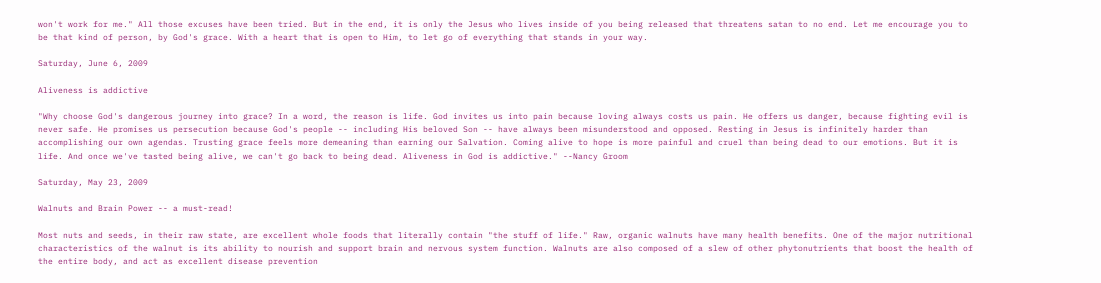won't work for me." All those excuses have been tried. But in the end, it is only the Jesus who lives inside of you being released that threatens satan to no end. Let me encourage you to be that kind of person, by God's grace. With a heart that is open to Him, to let go of everything that stands in your way.

Saturday, June 6, 2009

Aliveness is addictive

"Why choose God's dangerous journey into grace? In a word, the reason is life. God invites us into pain because loving always costs us pain. He offers us danger, because fighting evil is never safe. He promises us persecution because God's people -- including His beloved Son -- have always been misunderstood and opposed. Resting in Jesus is infinitely harder than accomplishing our own agendas. Trusting grace feels more demeaning than earning our Salvation. Coming alive to hope is more painful and cruel than being dead to our emotions. But it is life. And once we've tasted being alive, we can't go back to being dead. Aliveness in God is addictive." --Nancy Groom

Saturday, May 23, 2009

Walnuts and Brain Power -- a must-read!

Most nuts and seeds, in their raw state, are excellent whole foods that literally contain "the stuff of life." Raw, organic walnuts have many health benefits. One of the major nutritional characteristics of the walnut is its ability to nourish and support brain and nervous system function. Walnuts are also composed of a slew of other phytonutrients that boost the health of the entire body, and act as excellent disease prevention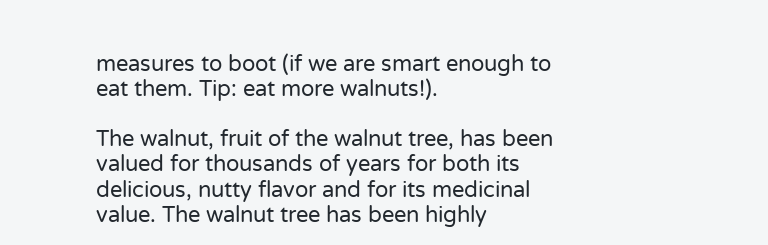measures to boot (if we are smart enough to eat them. Tip: eat more walnuts!).

The walnut, fruit of the walnut tree, has been valued for thousands of years for both its delicious, nutty flavor and for its medicinal value. The walnut tree has been highly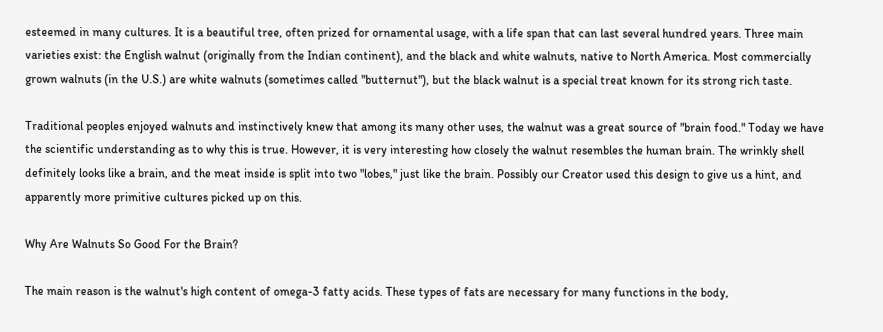esteemed in many cultures. It is a beautiful tree, often prized for ornamental usage, with a life span that can last several hundred years. Three main varieties exist: the English walnut (originally from the Indian continent), and the black and white walnuts, native to North America. Most commercially grown walnuts (in the U.S.) are white walnuts (sometimes called "butternut"), but the black walnut is a special treat known for its strong rich taste.

Traditional peoples enjoyed walnuts and instinctively knew that among its many other uses, the walnut was a great source of "brain food." Today we have the scientific understanding as to why this is true. However, it is very interesting how closely the walnut resembles the human brain. The wrinkly shell definitely looks like a brain, and the meat inside is split into two "lobes," just like the brain. Possibly our Creator used this design to give us a hint, and apparently more primitive cultures picked up on this.

Why Are Walnuts So Good For the Brain?

The main reason is the walnut's high content of omega-3 fatty acids. These types of fats are necessary for many functions in the body,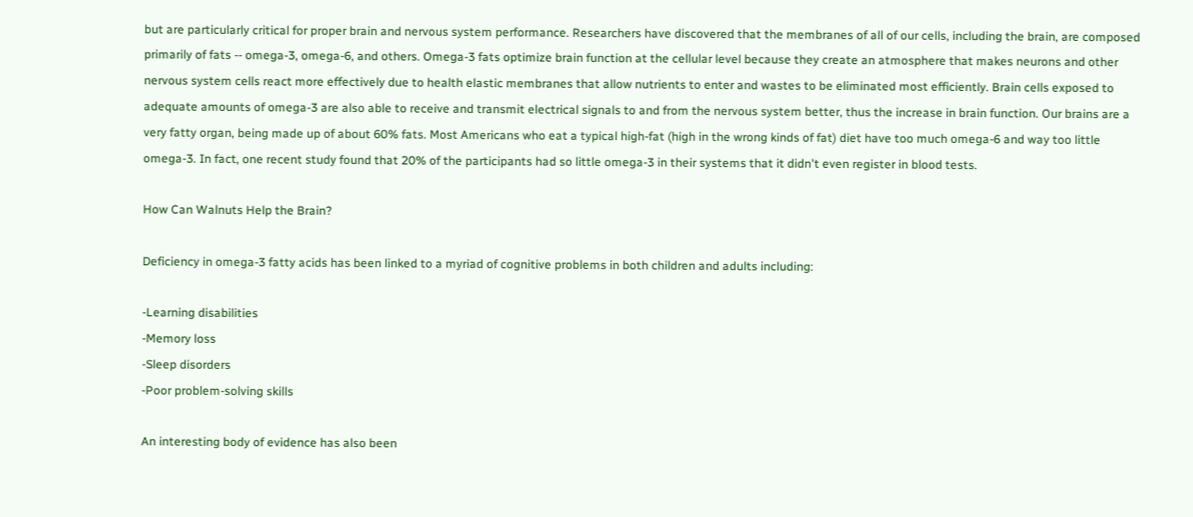but are particularly critical for proper brain and nervous system performance. Researchers have discovered that the membranes of all of our cells, including the brain, are composed primarily of fats -- omega-3, omega-6, and others. Omega-3 fats optimize brain function at the cellular level because they create an atmosphere that makes neurons and other nervous system cells react more effectively due to health elastic membranes that allow nutrients to enter and wastes to be eliminated most efficiently. Brain cells exposed to adequate amounts of omega-3 are also able to receive and transmit electrical signals to and from the nervous system better, thus the increase in brain function. Our brains are a very fatty organ, being made up of about 60% fats. Most Americans who eat a typical high-fat (high in the wrong kinds of fat) diet have too much omega-6 and way too little omega-3. In fact, one recent study found that 20% of the participants had so little omega-3 in their systems that it didn't even register in blood tests.

How Can Walnuts Help the Brain?

Deficiency in omega-3 fatty acids has been linked to a myriad of cognitive problems in both children and adults including:

-Learning disabilities
-Memory loss
-Sleep disorders
-Poor problem-solving skills

An interesting body of evidence has also been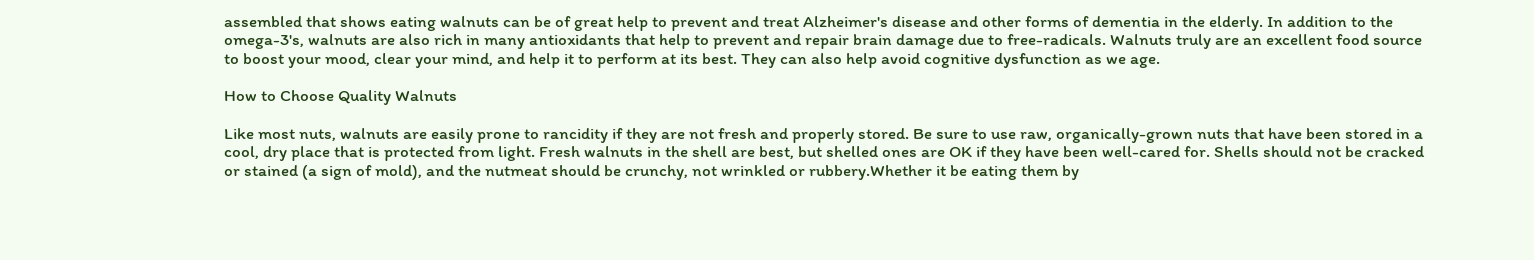assembled that shows eating walnuts can be of great help to prevent and treat Alzheimer's disease and other forms of dementia in the elderly. In addition to the omega-3's, walnuts are also rich in many antioxidants that help to prevent and repair brain damage due to free-radicals. Walnuts truly are an excellent food source to boost your mood, clear your mind, and help it to perform at its best. They can also help avoid cognitive dysfunction as we age.

How to Choose Quality Walnuts

Like most nuts, walnuts are easily prone to rancidity if they are not fresh and properly stored. Be sure to use raw, organically-grown nuts that have been stored in a cool, dry place that is protected from light. Fresh walnuts in the shell are best, but shelled ones are OK if they have been well-cared for. Shells should not be cracked or stained (a sign of mold), and the nutmeat should be crunchy, not wrinkled or rubbery.Whether it be eating them by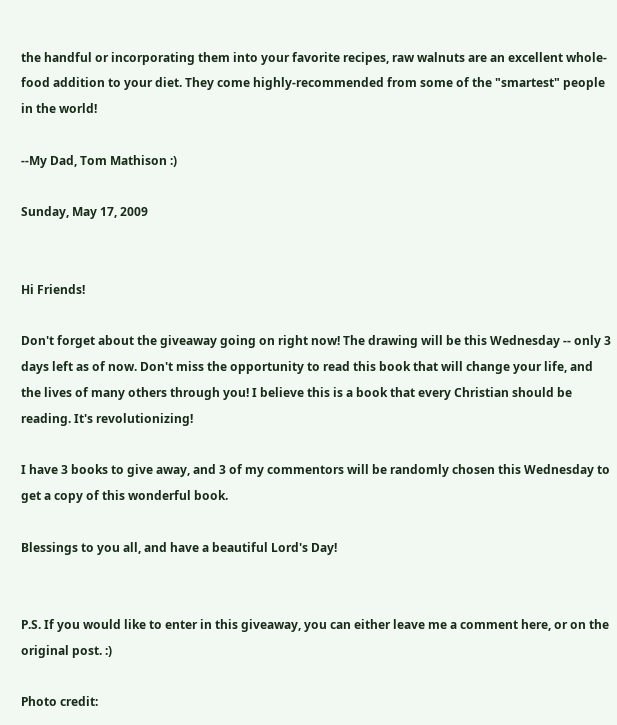the handful or incorporating them into your favorite recipes, raw walnuts are an excellent whole-food addition to your diet. They come highly-recommended from some of the "smartest" people in the world!

--My Dad, Tom Mathison :)

Sunday, May 17, 2009


Hi Friends!

Don't forget about the giveaway going on right now! The drawing will be this Wednesday -- only 3 days left as of now. Don't miss the opportunity to read this book that will change your life, and the lives of many others through you! I believe this is a book that every Christian should be reading. It's revolutionizing!

I have 3 books to give away, and 3 of my commentors will be randomly chosen this Wednesday to get a copy of this wonderful book.

Blessings to you all, and have a beautiful Lord's Day!


P.S. If you would like to enter in this giveaway, you can either leave me a comment here, or on the original post. :)

Photo credit: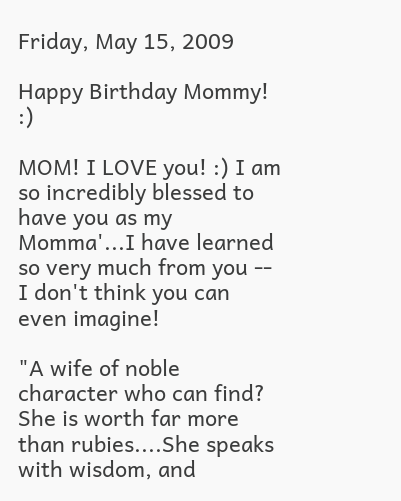Friday, May 15, 2009

Happy Birthday Mommy! :)

MOM! I LOVE you! :) I am so incredibly blessed to have you as my Momma'...I have learned so very much from you -- I don't think you can even imagine!

"A wife of noble character who can find? She is worth far more than rubies....She speaks with wisdom, and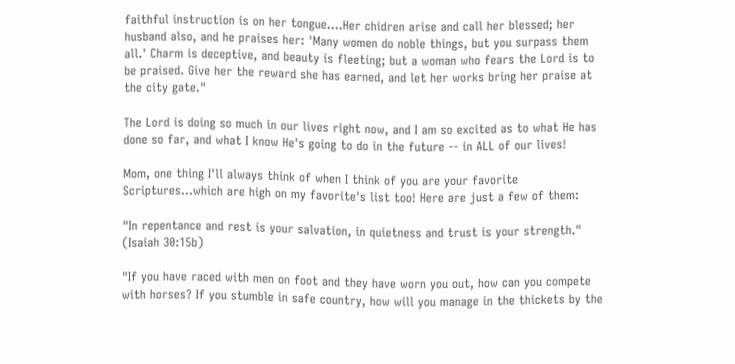faithful instruction is on her tongue....Her chidren arise and call her blessed; her husband also, and he praises her: 'Many women do noble things, but you surpass them all.' Charm is deceptive, and beauty is fleeting; but a woman who fears the Lord is to be praised. Give her the reward she has earned, and let her works bring her praise at the city gate."

The Lord is doing so much in our lives right now, and I am so excited as to what He has done so far, and what I know He's going to do in the future -- in ALL of our lives!

Mom, one thing I'll always think of when I think of you are your favorite Scriptures...which are high on my favorite's list too! Here are just a few of them:

"In repentance and rest is your salvation, in quietness and trust is your strength." (Isaiah 30:15b)

"If you have raced with men on foot and they have worn you out, how can you compete with horses? If you stumble in safe country, how will you manage in the thickets by the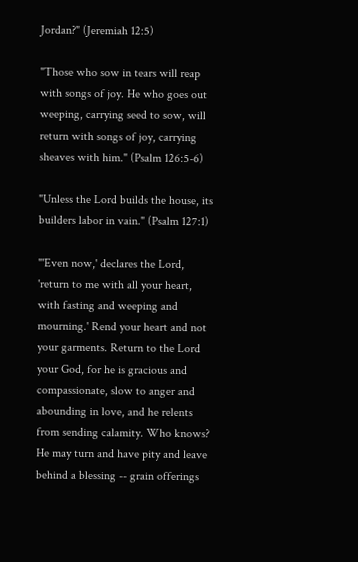Jordan?" (Jeremiah 12:5)

"Those who sow in tears will reap with songs of joy. He who goes out weeping, carrying seed to sow, will return with songs of joy, carrying sheaves with him." (Psalm 126:5-6)

"Unless the Lord builds the house, its builders labor in vain." (Psalm 127:1)

"'Even now,' declares the Lord, 'return to me with all your heart, with fasting and weeping and mourning.' Rend your heart and not your garments. Return to the Lord your God, for he is gracious and compassionate, slow to anger and abounding in love, and he relents from sending calamity. Who knows? He may turn and have pity and leave behind a blessing -- grain offerings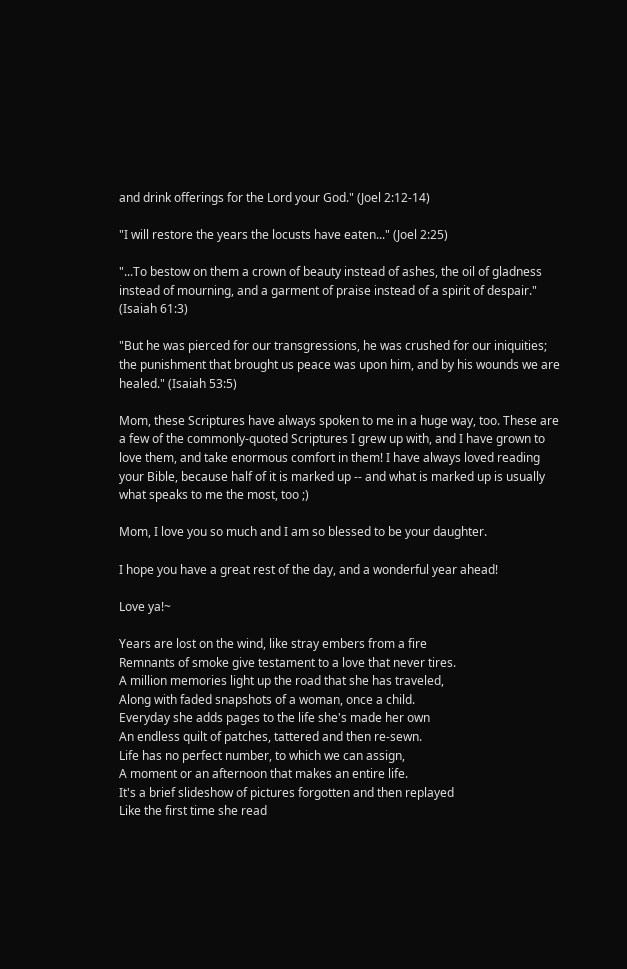and drink offerings for the Lord your God." (Joel 2:12-14)

"I will restore the years the locusts have eaten..." (Joel 2:25)

"...To bestow on them a crown of beauty instead of ashes, the oil of gladness instead of mourning, and a garment of praise instead of a spirit of despair." (Isaiah 61:3)

"But he was pierced for our transgressions, he was crushed for our iniquities; the punishment that brought us peace was upon him, and by his wounds we are healed." (Isaiah 53:5)

Mom, these Scriptures have always spoken to me in a huge way, too. These are a few of the commonly-quoted Scriptures I grew up with, and I have grown to love them, and take enormous comfort in them! I have always loved reading your Bible, because half of it is marked up -- and what is marked up is usually what speaks to me the most, too ;)

Mom, I love you so much and I am so blessed to be your daughter.

I hope you have a great rest of the day, and a wonderful year ahead!

Love ya!~

Years are lost on the wind, like stray embers from a fire
Remnants of smoke give testament to a love that never tires.
A million memories light up the road that she has traveled,
Along with faded snapshots of a woman, once a child.
Everyday she adds pages to the life she's made her own
An endless quilt of patches, tattered and then re-sewn.
Life has no perfect number, to which we can assign,
A moment or an afternoon that makes an entire life.
It's a brief slideshow of pictures forgotten and then replayed
Like the first time she read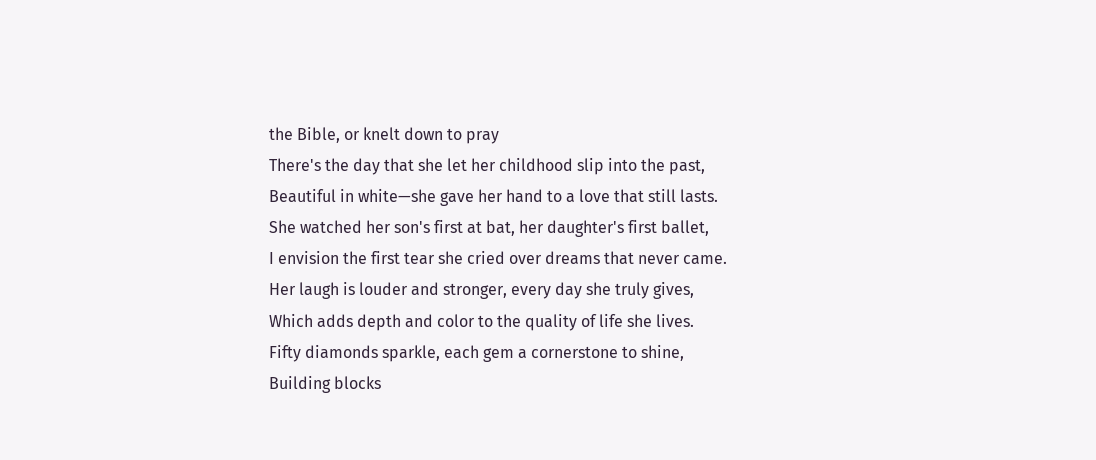the Bible, or knelt down to pray
There's the day that she let her childhood slip into the past,
Beautiful in white—she gave her hand to a love that still lasts.
She watched her son's first at bat, her daughter's first ballet,
I envision the first tear she cried over dreams that never came.
Her laugh is louder and stronger, every day she truly gives,
Which adds depth and color to the quality of life she lives.
Fifty diamonds sparkle, each gem a cornerstone to shine,
Building blocks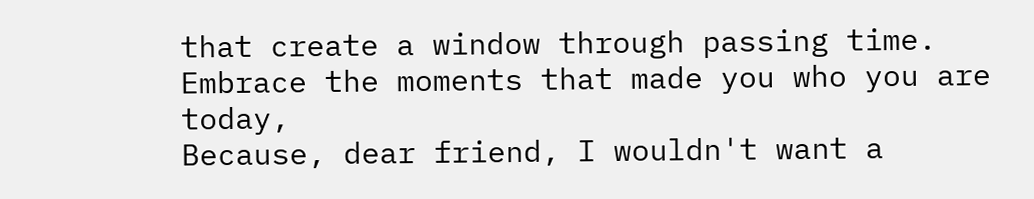that create a window through passing time.
Embrace the moments that made you who you are today,
Because, dear friend, I wouldn't want a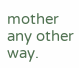mother any other way.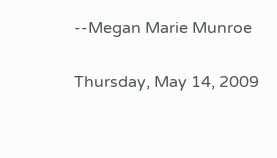--Megan Marie Munroe

Thursday, May 14, 2009